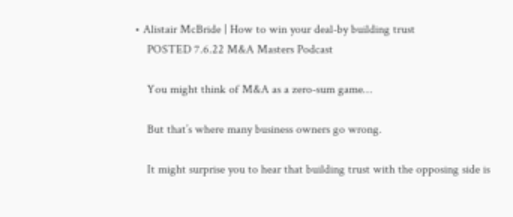• Alistair McBride | How to win your deal-by building trust
    POSTED 7.6.22 M&A Masters Podcast

    You might think of M&A as a zero-sum game…

    But that’s where many business owners go wrong.

    It might surprise you to hear that building trust with the opposing side is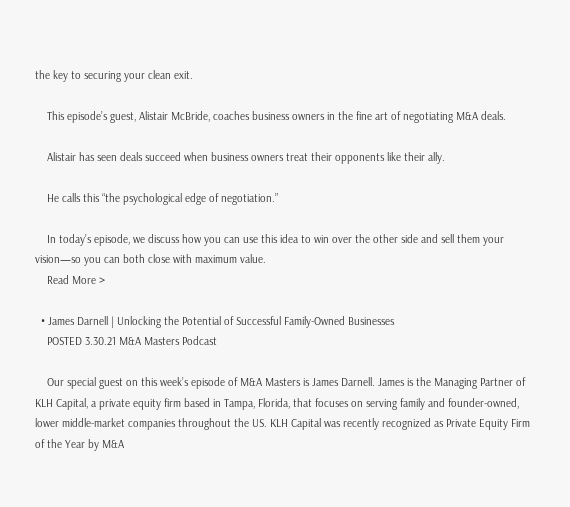the key to securing your clean exit.

    This episode’s guest, Alistair McBride, coaches business owners in the fine art of negotiating M&A deals.

    Alistair has seen deals succeed when business owners treat their opponents like their ally.

    He calls this “the psychological edge of negotiation.”

    In today’s episode, we discuss how you can use this idea to win over the other side and sell them your vision—so you can both close with maximum value.
    Read More >

  • James Darnell | Unlocking the Potential of Successful Family-Owned Businesses
    POSTED 3.30.21 M&A Masters Podcast

    Our special guest on this week’s episode of M&A Masters is James Darnell. James is the Managing Partner of KLH Capital, a private equity firm based in Tampa, Florida, that focuses on serving family and founder-owned, lower middle-market companies throughout the US. KLH Capital was recently recognized as Private Equity Firm of the Year by M&A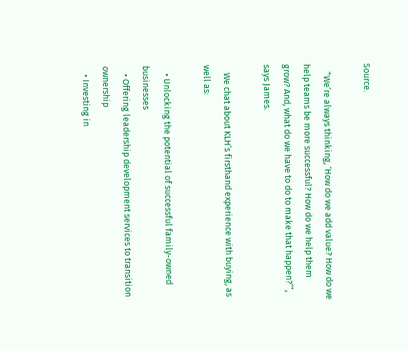Source.

    “We’re always thinking, ‘How do we add value? How do we help teams be more successful? How do we help them grow? And, what do we have to do to make that happen?’”, says James.

    We chat about KLH’s firsthand experience with buying, as well as:

    • Unlocking the potential of successful family-owned businesses
    • Offering leadership development services to transition ownership
    • Investing in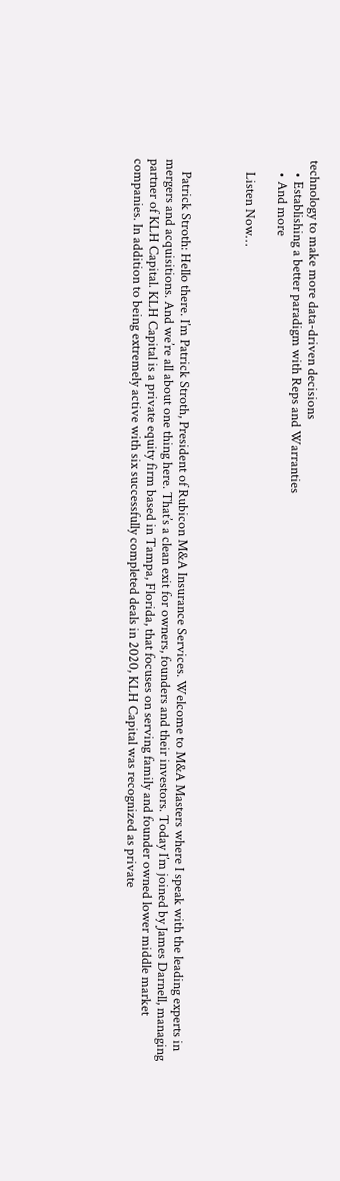technology to make more data-driven decisions
    • Establishing a better paradigm with Reps and Warranties
    • And more

    Listen Now…



    Patrick Stroth: Hello there. I’m Patrick Stroth, President of Rubicon M&A Insurance Services. Welcome to M&A Masters where I speak with the leading experts in mergers and acquisitions. And we’re all about one thing here. That’s a clean exit for owners, founders and their investors. Today I’m joined by James Darnell, managing partner of KLH Capital. KLH Capital is a private equity firm based in Tampa, Florida, that focuses on serving family and founder owned lower middle market companies. In addition to being extremely active with six successfully completed deals in 2020, KLH Capital was recognized as private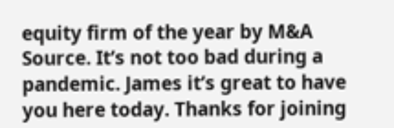equity firm of the year by M&A Source. It’s not too bad during a pandemic. James it’s great to have you here today. Thanks for joining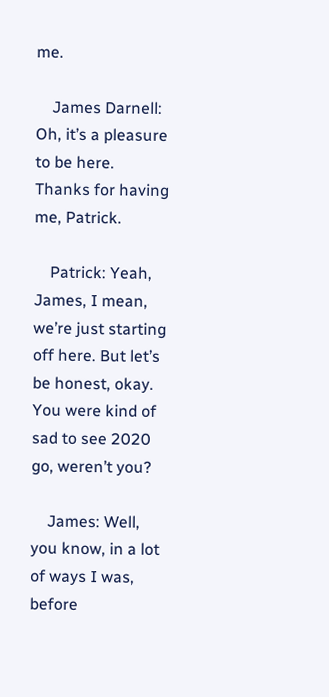me.

    James Darnell: Oh, it’s a pleasure to be here. Thanks for having me, Patrick.

    Patrick: Yeah, James, I mean, we’re just starting off here. But let’s be honest, okay. You were kind of sad to see 2020 go, weren’t you?

    James: Well, you know, in a lot of ways I was, before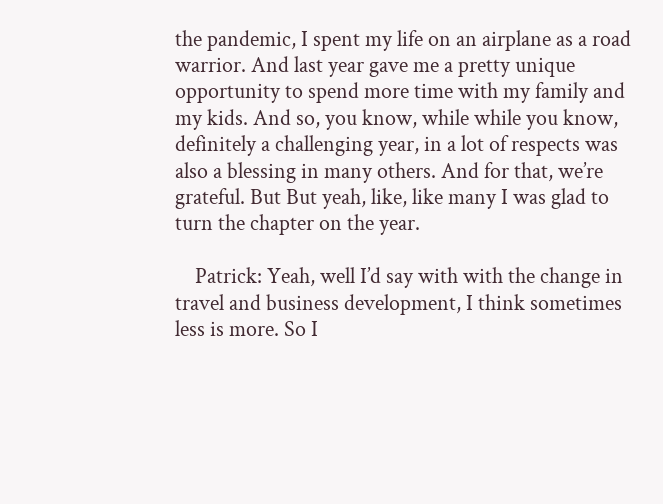the pandemic, I spent my life on an airplane as a road warrior. And last year gave me a pretty unique opportunity to spend more time with my family and my kids. And so, you know, while while you know, definitely a challenging year, in a lot of respects was also a blessing in many others. And for that, we’re grateful. But But yeah, like, like many I was glad to turn the chapter on the year.

    Patrick: Yeah, well I’d say with with the change in travel and business development, I think sometimes less is more. So I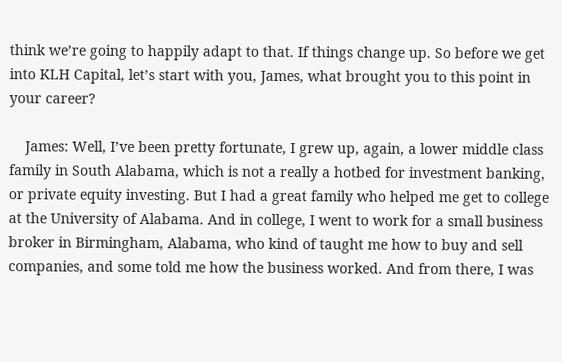think we’re going to happily adapt to that. If things change up. So before we get into KLH Capital, let’s start with you, James, what brought you to this point in your career?

    James: Well, I’ve been pretty fortunate, I grew up, again, a lower middle class family in South Alabama, which is not a really a hotbed for investment banking, or private equity investing. But I had a great family who helped me get to college at the University of Alabama. And in college, I went to work for a small business broker in Birmingham, Alabama, who kind of taught me how to buy and sell companies, and some told me how the business worked. And from there, I was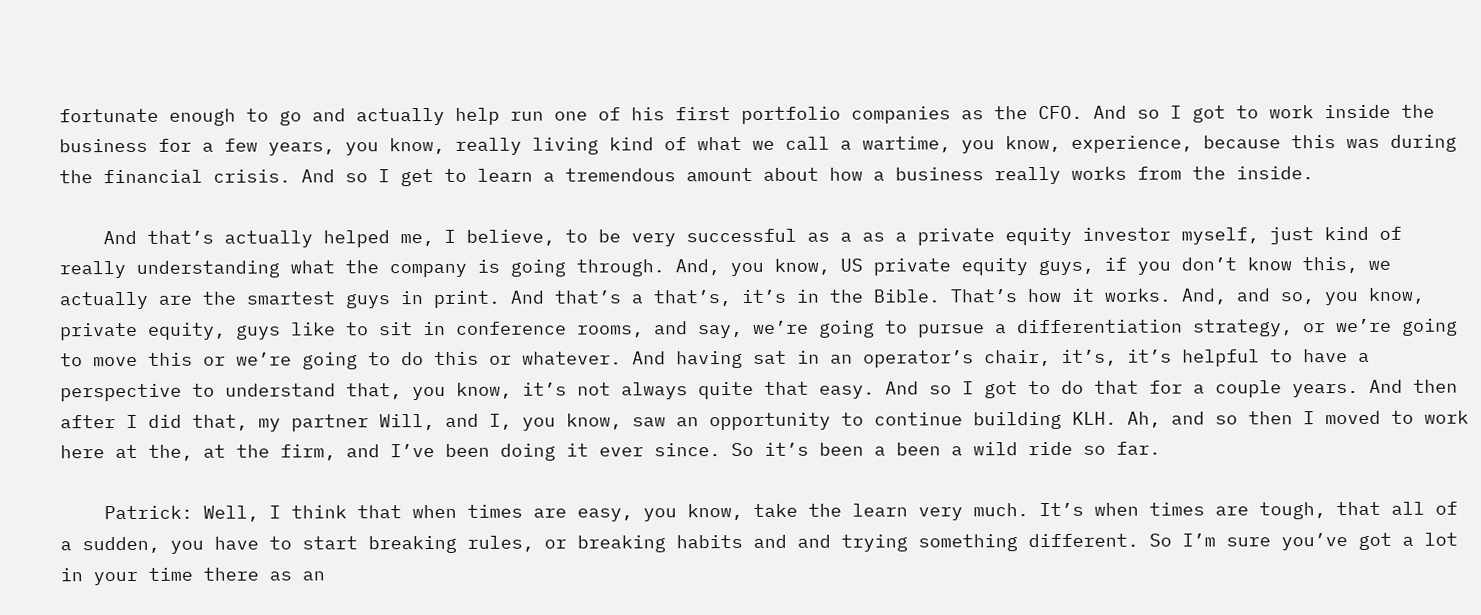fortunate enough to go and actually help run one of his first portfolio companies as the CFO. And so I got to work inside the business for a few years, you know, really living kind of what we call a wartime, you know, experience, because this was during the financial crisis. And so I get to learn a tremendous amount about how a business really works from the inside.

    And that’s actually helped me, I believe, to be very successful as a as a private equity investor myself, just kind of really understanding what the company is going through. And, you know, US private equity guys, if you don’t know this, we actually are the smartest guys in print. And that’s a that’s, it’s in the Bible. That’s how it works. And, and so, you know, private equity, guys like to sit in conference rooms, and say, we’re going to pursue a differentiation strategy, or we’re going to move this or we’re going to do this or whatever. And having sat in an operator’s chair, it’s, it’s helpful to have a perspective to understand that, you know, it’s not always quite that easy. And so I got to do that for a couple years. And then after I did that, my partner Will, and I, you know, saw an opportunity to continue building KLH. Ah, and so then I moved to work here at the, at the firm, and I’ve been doing it ever since. So it’s been a been a wild ride so far.

    Patrick: Well, I think that when times are easy, you know, take the learn very much. It’s when times are tough, that all of a sudden, you have to start breaking rules, or breaking habits and and trying something different. So I’m sure you’ve got a lot in your time there as an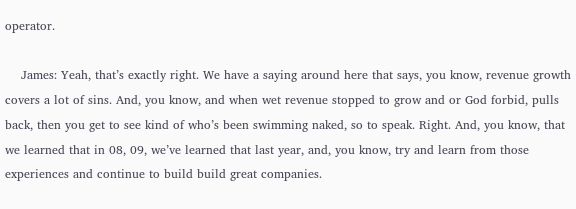operator.

    James: Yeah, that’s exactly right. We have a saying around here that says, you know, revenue growth covers a lot of sins. And, you know, and when wet revenue stopped to grow and or God forbid, pulls back, then you get to see kind of who’s been swimming naked, so to speak. Right. And, you know, that we learned that in 08, 09, we’ve learned that last year, and, you know, try and learn from those experiences and continue to build build great companies.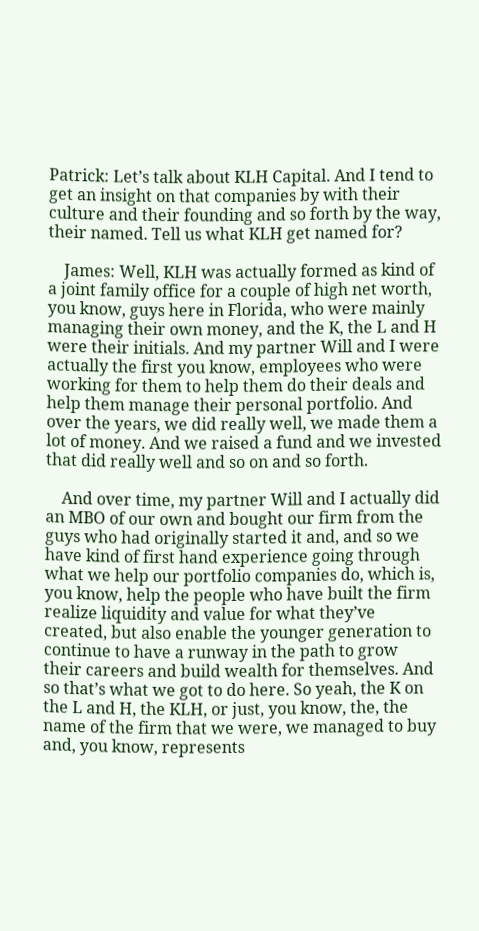Patrick: Let’s talk about KLH Capital. And I tend to get an insight on that companies by with their culture and their founding and so forth by the way, their named. Tell us what KLH get named for?

    James: Well, KLH was actually formed as kind of a joint family office for a couple of high net worth, you know, guys here in Florida, who were mainly managing their own money, and the K, the L and H were their initials. And my partner Will and I were actually the first you know, employees who were working for them to help them do their deals and help them manage their personal portfolio. And over the years, we did really well, we made them a lot of money. And we raised a fund and we invested that did really well and so on and so forth.

    And over time, my partner Will and I actually did an MBO of our own and bought our firm from the guys who had originally started it and, and so we have kind of first hand experience going through what we help our portfolio companies do, which is, you know, help the people who have built the firm realize liquidity and value for what they’ve created, but also enable the younger generation to continue to have a runway in the path to grow their careers and build wealth for themselves. And so that’s what we got to do here. So yeah, the K on the L and H, the KLH, or just, you know, the, the name of the firm that we were, we managed to buy and, you know, represents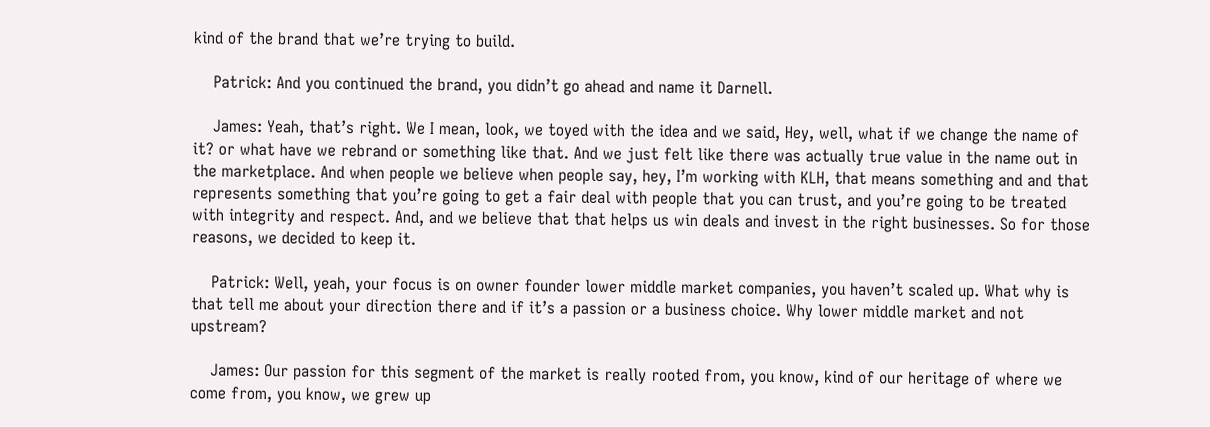kind of the brand that we’re trying to build.

    Patrick: And you continued the brand, you didn’t go ahead and name it Darnell.

    James: Yeah, that’s right. We I mean, look, we toyed with the idea and we said, Hey, well, what if we change the name of it? or what have we rebrand or something like that. And we just felt like there was actually true value in the name out in the marketplace. And when people we believe when people say, hey, I’m working with KLH, that means something and and that represents something that you’re going to get a fair deal with people that you can trust, and you’re going to be treated with integrity and respect. And, and we believe that that helps us win deals and invest in the right businesses. So for those reasons, we decided to keep it.

    Patrick: Well, yeah, your focus is on owner founder lower middle market companies, you haven’t scaled up. What why is that tell me about your direction there and if it’s a passion or a business choice. Why lower middle market and not upstream?

    James: Our passion for this segment of the market is really rooted from, you know, kind of our heritage of where we come from, you know, we grew up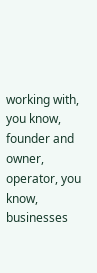working with, you know, founder and owner, operator, you know, businesses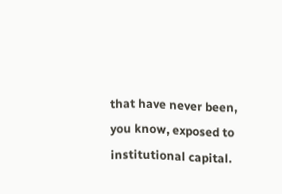that have never been, you know, exposed to institutional capital.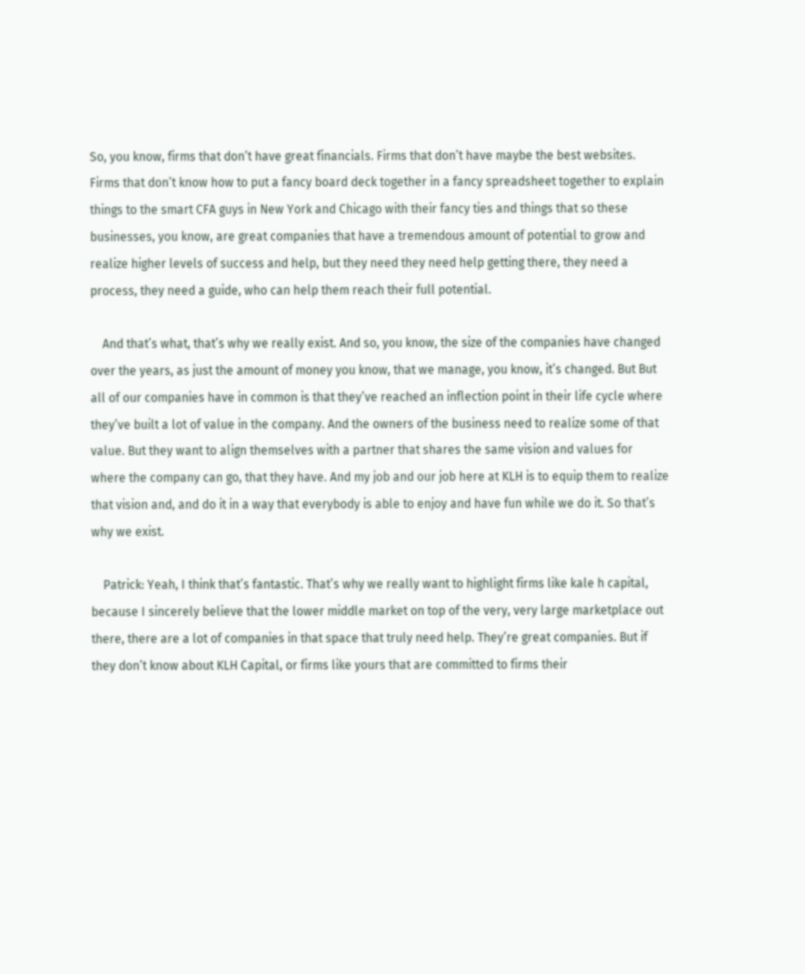So, you know, firms that don’t have great financials. Firms that don’t have maybe the best websites. Firms that don’t know how to put a fancy board deck together in a fancy spreadsheet together to explain things to the smart CFA guys in New York and Chicago with their fancy ties and things that so these businesses, you know, are great companies that have a tremendous amount of potential to grow and realize higher levels of success and help, but they need they need help getting there, they need a process, they need a guide, who can help them reach their full potential.

    And that’s what, that’s why we really exist. And so, you know, the size of the companies have changed over the years, as just the amount of money you know, that we manage, you know, it’s changed. But But all of our companies have in common is that they’ve reached an inflection point in their life cycle where they’ve built a lot of value in the company. And the owners of the business need to realize some of that value. But they want to align themselves with a partner that shares the same vision and values for where the company can go, that they have. And my job and our job here at KLH is to equip them to realize that vision and, and do it in a way that everybody is able to enjoy and have fun while we do it. So that’s why we exist.

    Patrick: Yeah, I think that’s fantastic. That’s why we really want to highlight firms like kale h capital, because I sincerely believe that the lower middle market on top of the very, very large marketplace out there, there are a lot of companies in that space that truly need help. They’re great companies. But if they don’t know about KLH Capital, or firms like yours that are committed to firms their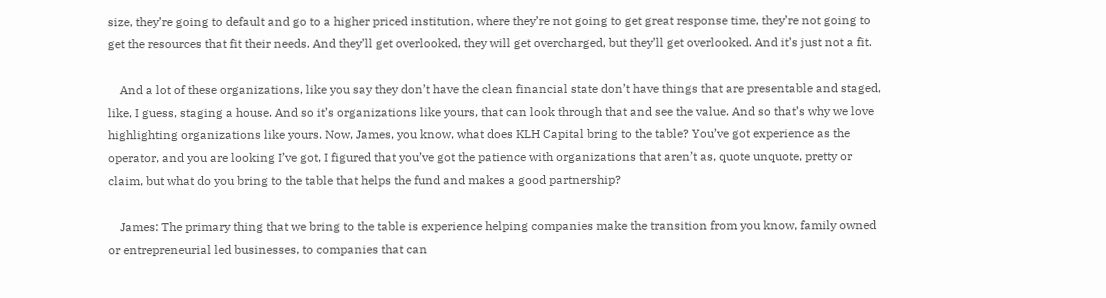size, they’re going to default and go to a higher priced institution, where they’re not going to get great response time, they’re not going to get the resources that fit their needs. And they’ll get overlooked, they will get overcharged, but they’ll get overlooked. And it’s just not a fit.

    And a lot of these organizations, like you say they don’t have the clean financial state don’t have things that are presentable and staged, like, I guess, staging a house. And so it’s organizations like yours, that can look through that and see the value. And so that’s why we love highlighting organizations like yours. Now, James, you know, what does KLH Capital bring to the table? You’ve got experience as the operator, and you are looking I’ve got, I figured that you’ve got the patience with organizations that aren’t as, quote unquote, pretty or claim, but what do you bring to the table that helps the fund and makes a good partnership?

    James: The primary thing that we bring to the table is experience helping companies make the transition from you know, family owned or entrepreneurial led businesses, to companies that can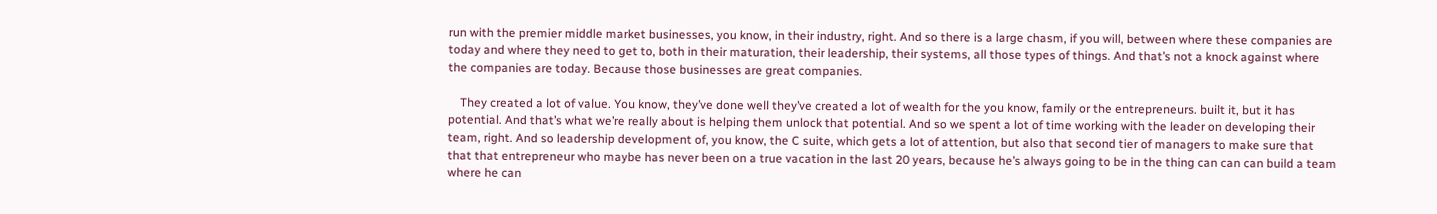run with the premier middle market businesses, you know, in their industry, right. And so there is a large chasm, if you will, between where these companies are today and where they need to get to, both in their maturation, their leadership, their systems, all those types of things. And that’s not a knock against where the companies are today. Because those businesses are great companies.

    They created a lot of value. You know, they’ve done well they’ve created a lot of wealth for the you know, family or the entrepreneurs. built it, but it has potential. And that’s what we’re really about is helping them unlock that potential. And so we spent a lot of time working with the leader on developing their team, right. And so leadership development of, you know, the C suite, which gets a lot of attention, but also that second tier of managers to make sure that that that entrepreneur who maybe has never been on a true vacation in the last 20 years, because he’s always going to be in the thing can can can build a team where he can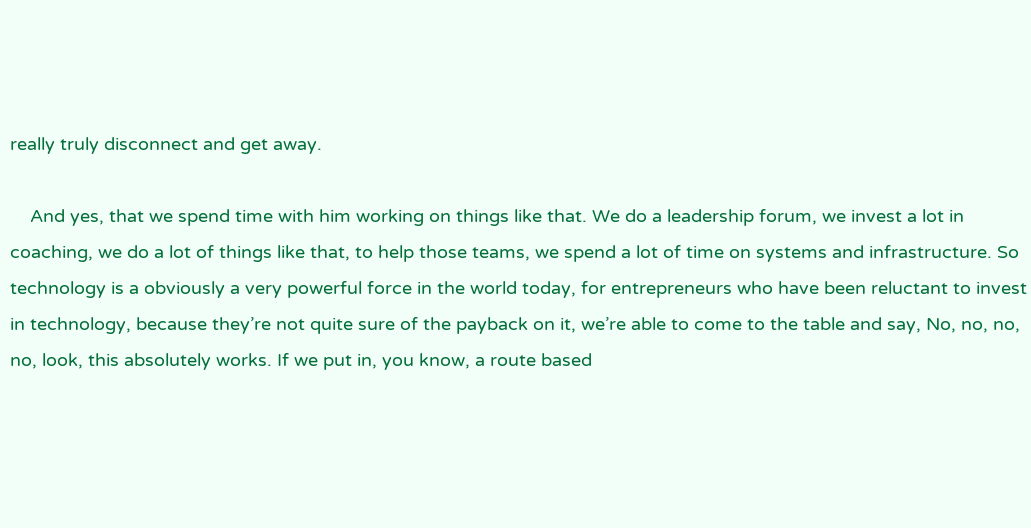really truly disconnect and get away.

    And yes, that we spend time with him working on things like that. We do a leadership forum, we invest a lot in coaching, we do a lot of things like that, to help those teams, we spend a lot of time on systems and infrastructure. So technology is a obviously a very powerful force in the world today, for entrepreneurs who have been reluctant to invest in technology, because they’re not quite sure of the payback on it, we’re able to come to the table and say, No, no, no, no, look, this absolutely works. If we put in, you know, a route based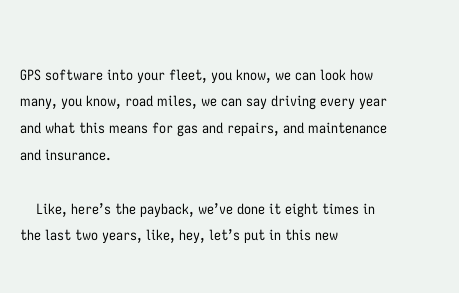GPS software into your fleet, you know, we can look how many, you know, road miles, we can say driving every year and what this means for gas and repairs, and maintenance and insurance.

    Like, here’s the payback, we’ve done it eight times in the last two years, like, hey, let’s put in this new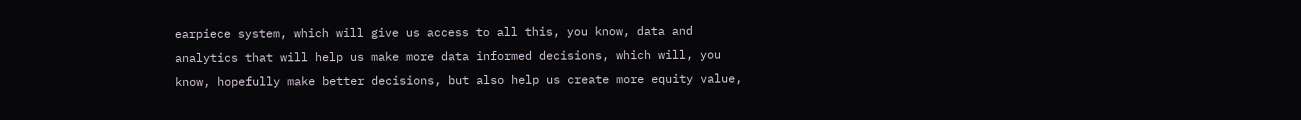earpiece system, which will give us access to all this, you know, data and analytics that will help us make more data informed decisions, which will, you know, hopefully make better decisions, but also help us create more equity value,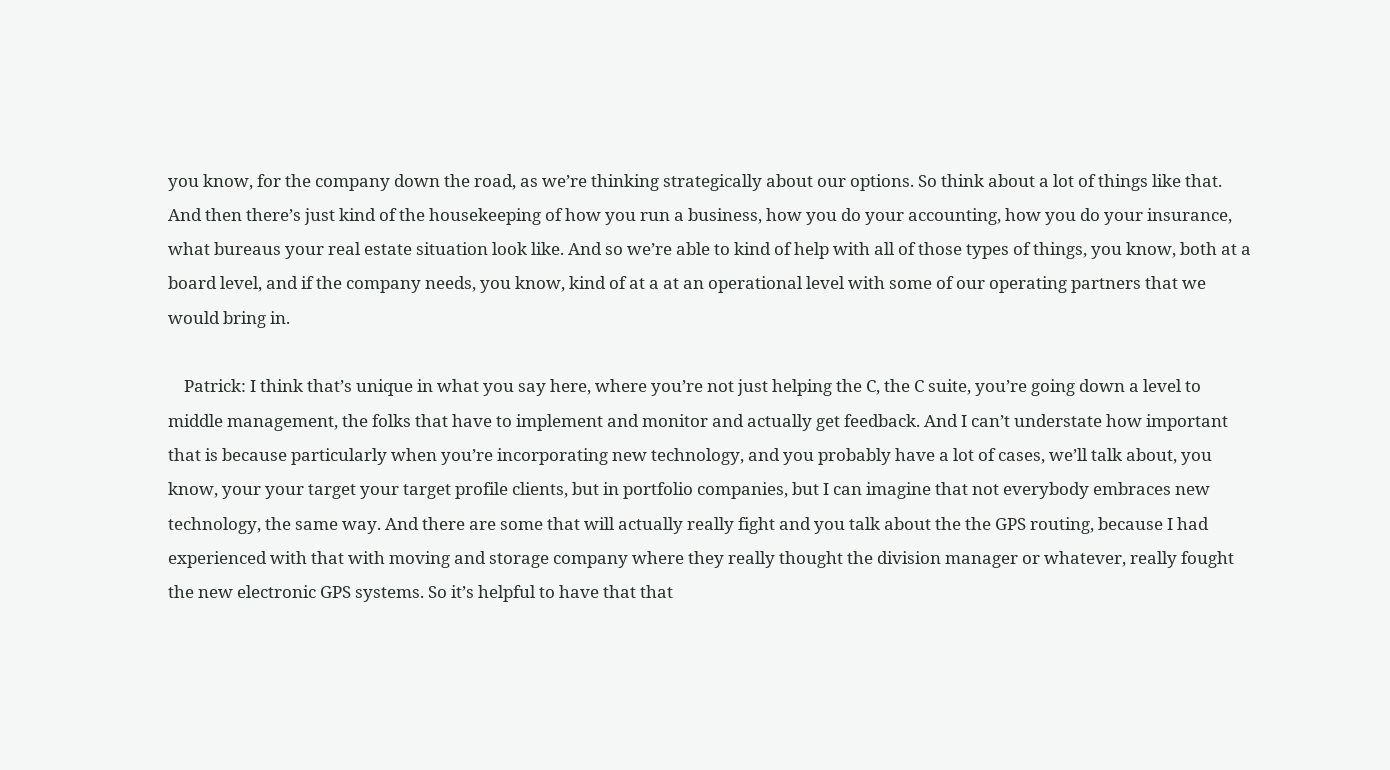you know, for the company down the road, as we’re thinking strategically about our options. So think about a lot of things like that. And then there’s just kind of the housekeeping of how you run a business, how you do your accounting, how you do your insurance, what bureaus your real estate situation look like. And so we’re able to kind of help with all of those types of things, you know, both at a board level, and if the company needs, you know, kind of at a at an operational level with some of our operating partners that we would bring in.

    Patrick: I think that’s unique in what you say here, where you’re not just helping the C, the C suite, you’re going down a level to middle management, the folks that have to implement and monitor and actually get feedback. And I can’t understate how important that is because particularly when you’re incorporating new technology, and you probably have a lot of cases, we’ll talk about, you know, your your target your target profile clients, but in portfolio companies, but I can imagine that not everybody embraces new technology, the same way. And there are some that will actually really fight and you talk about the the GPS routing, because I had experienced with that with moving and storage company where they really thought the division manager or whatever, really fought the new electronic GPS systems. So it’s helpful to have that that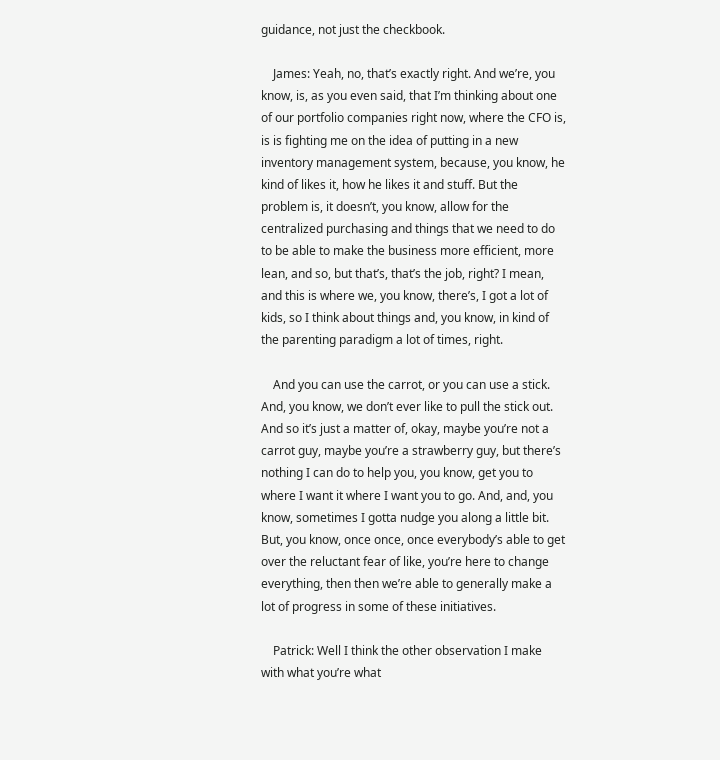guidance, not just the checkbook.

    James: Yeah, no, that’s exactly right. And we’re, you know, is, as you even said, that I’m thinking about one of our portfolio companies right now, where the CFO is, is is fighting me on the idea of putting in a new inventory management system, because, you know, he kind of likes it, how he likes it and stuff. But the problem is, it doesn’t, you know, allow for the centralized purchasing and things that we need to do to be able to make the business more efficient, more lean, and so, but that’s, that’s the job, right? I mean, and this is where we, you know, there’s, I got a lot of kids, so I think about things and, you know, in kind of the parenting paradigm a lot of times, right.

    And you can use the carrot, or you can use a stick. And, you know, we don’t ever like to pull the stick out. And so it’s just a matter of, okay, maybe you’re not a carrot guy, maybe you’re a strawberry guy, but there’s nothing I can do to help you, you know, get you to where I want it where I want you to go. And, and, you know, sometimes I gotta nudge you along a little bit. But, you know, once once, once everybody’s able to get over the reluctant fear of like, you’re here to change everything, then then we’re able to generally make a lot of progress in some of these initiatives.

    Patrick: Well I think the other observation I make with what you’re what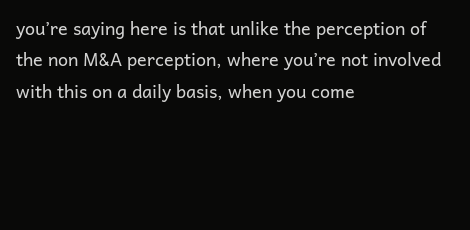you’re saying here is that unlike the perception of the non M&A perception, where you’re not involved with this on a daily basis, when you come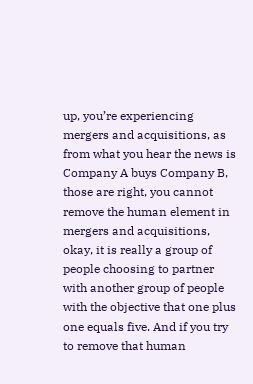up, you’re experiencing mergers and acquisitions, as from what you hear the news is Company A buys Company B, those are right, you cannot remove the human element in mergers and acquisitions, okay, it is really a group of people choosing to partner with another group of people with the objective that one plus one equals five. And if you try to remove that human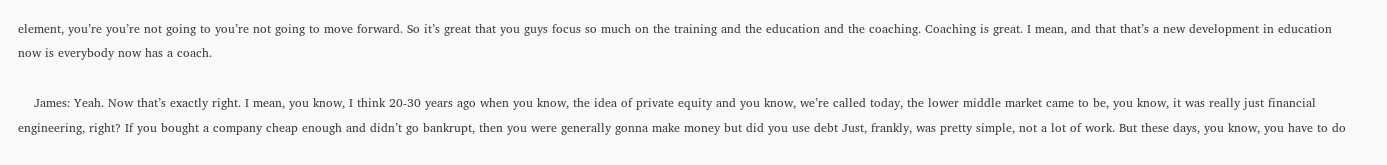element, you’re you’re not going to you’re not going to move forward. So it’s great that you guys focus so much on the training and the education and the coaching. Coaching is great. I mean, and that that’s a new development in education now is everybody now has a coach.

    James: Yeah. Now that’s exactly right. I mean, you know, I think 20-30 years ago when you know, the idea of private equity and you know, we’re called today, the lower middle market came to be, you know, it was really just financial engineering, right? If you bought a company cheap enough and didn’t go bankrupt, then you were generally gonna make money but did you use debt Just, frankly, was pretty simple, not a lot of work. But these days, you know, you have to do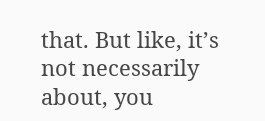that. But like, it’s not necessarily about, you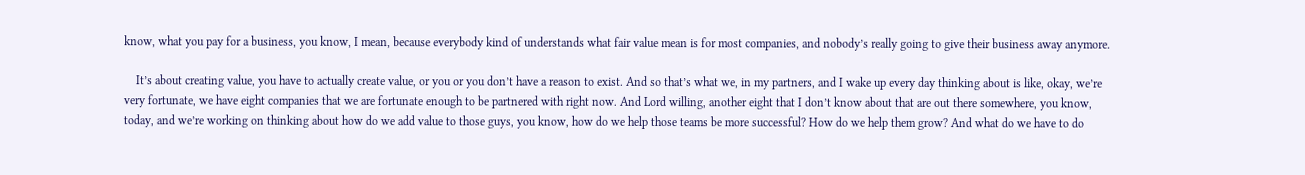know, what you pay for a business, you know, I mean, because everybody kind of understands what fair value mean is for most companies, and nobody’s really going to give their business away anymore.

    It’s about creating value, you have to actually create value, or you or you don’t have a reason to exist. And so that’s what we, in my partners, and I wake up every day thinking about is like, okay, we’re very fortunate, we have eight companies that we are fortunate enough to be partnered with right now. And Lord willing, another eight that I don’t know about that are out there somewhere, you know, today, and we’re working on thinking about how do we add value to those guys, you know, how do we help those teams be more successful? How do we help them grow? And what do we have to do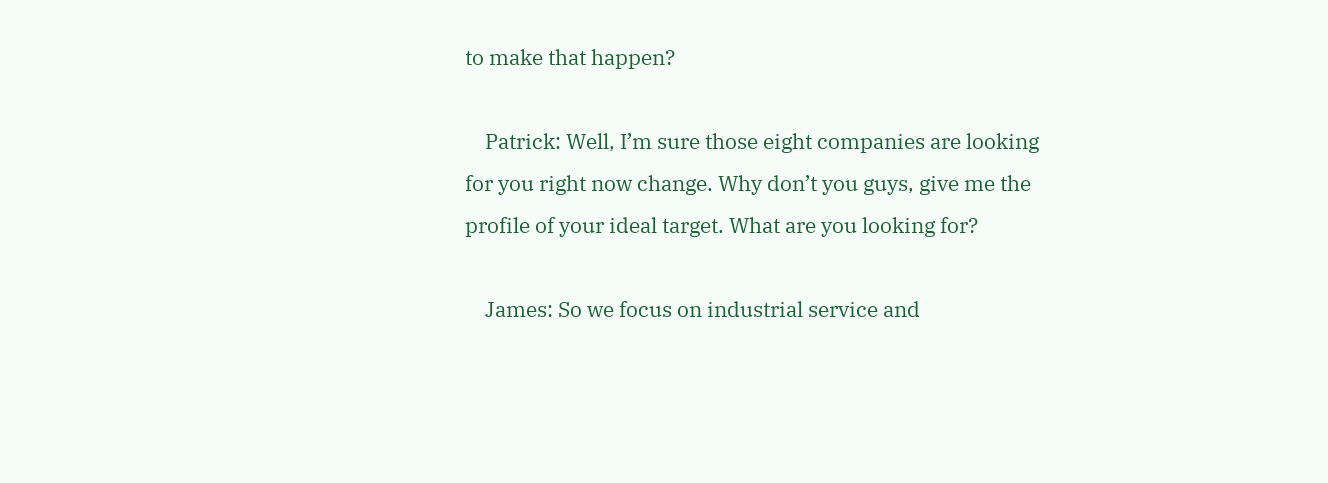to make that happen?

    Patrick: Well, I’m sure those eight companies are looking for you right now change. Why don’t you guys, give me the profile of your ideal target. What are you looking for?

    James: So we focus on industrial service and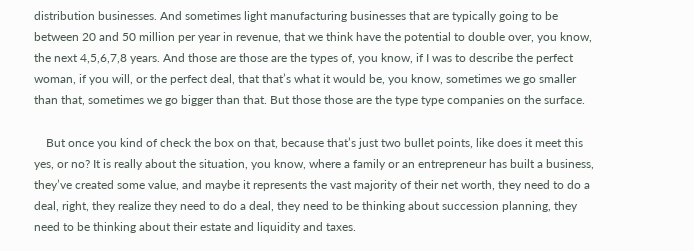distribution businesses. And sometimes light manufacturing businesses that are typically going to be between 20 and 50 million per year in revenue, that we think have the potential to double over, you know, the next 4,5,6,7,8 years. And those are those are the types of, you know, if I was to describe the perfect woman, if you will, or the perfect deal, that that’s what it would be, you know, sometimes we go smaller than that, sometimes we go bigger than that. But those those are the type type companies on the surface.

    But once you kind of check the box on that, because that’s just two bullet points, like does it meet this yes, or no? It is really about the situation, you know, where a family or an entrepreneur has built a business, they’ve created some value, and maybe it represents the vast majority of their net worth, they need to do a deal, right, they realize they need to do a deal, they need to be thinking about succession planning, they need to be thinking about their estate and liquidity and taxes.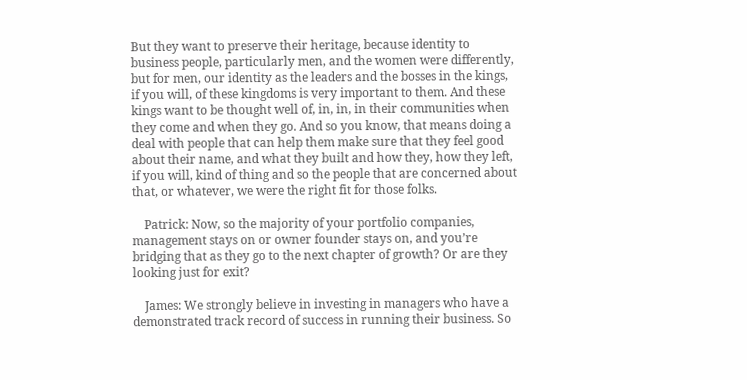But they want to preserve their heritage, because identity to business people, particularly men, and the women were differently, but for men, our identity as the leaders and the bosses in the kings, if you will, of these kingdoms is very important to them. And these kings want to be thought well of, in, in, in their communities when they come and when they go. And so you know, that means doing a deal with people that can help them make sure that they feel good about their name, and what they built and how they, how they left, if you will, kind of thing and so the people that are concerned about that, or whatever, we were the right fit for those folks.

    Patrick: Now, so the majority of your portfolio companies, management stays on or owner founder stays on, and you’re bridging that as they go to the next chapter of growth? Or are they looking just for exit?

    James: We strongly believe in investing in managers who have a demonstrated track record of success in running their business. So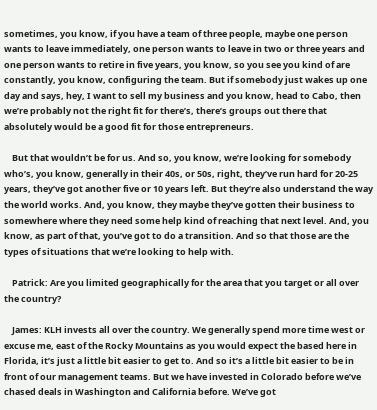sometimes, you know, if you have a team of three people, maybe one person wants to leave immediately, one person wants to leave in two or three years and one person wants to retire in five years, you know, so you see you kind of are constantly, you know, configuring the team. But if somebody just wakes up one day and says, hey, I want to sell my business and you know, head to Cabo, then we’re probably not the right fit for there’s, there’s groups out there that absolutely would be a good fit for those entrepreneurs.

    But that wouldn’t be for us. And so, you know, we’re looking for somebody who’s, you know, generally in their 40s, or 50s, right, they’ve run hard for 20-25 years, they’ve got another five or 10 years left. But they’re also understand the way the world works. And, you know, they maybe they’ve gotten their business to somewhere where they need some help kind of reaching that next level. And, you know, as part of that, you’ve got to do a transition. And so that those are the types of situations that we’re looking to help with.

    Patrick: Are you limited geographically for the area that you target or all over the country?

    James: KLH invests all over the country. We generally spend more time west or excuse me, east of the Rocky Mountains as you would expect the based here in Florida, it’s just a little bit easier to get to. And so it’s a little bit easier to be in front of our management teams. But we have invested in Colorado before we’ve chased deals in Washington and California before. We’ve got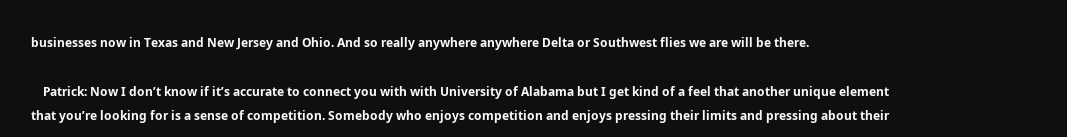businesses now in Texas and New Jersey and Ohio. And so really anywhere anywhere Delta or Southwest flies we are will be there.

    Patrick: Now I don’t know if it’s accurate to connect you with with University of Alabama but I get kind of a feel that another unique element that you’re looking for is a sense of competition. Somebody who enjoys competition and enjoys pressing their limits and pressing about their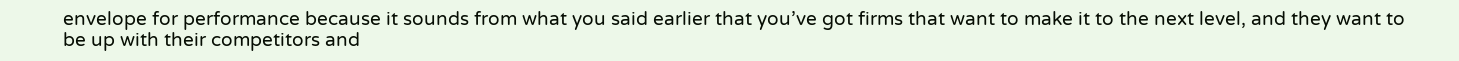envelope for performance because it sounds from what you said earlier that you’ve got firms that want to make it to the next level, and they want to be up with their competitors and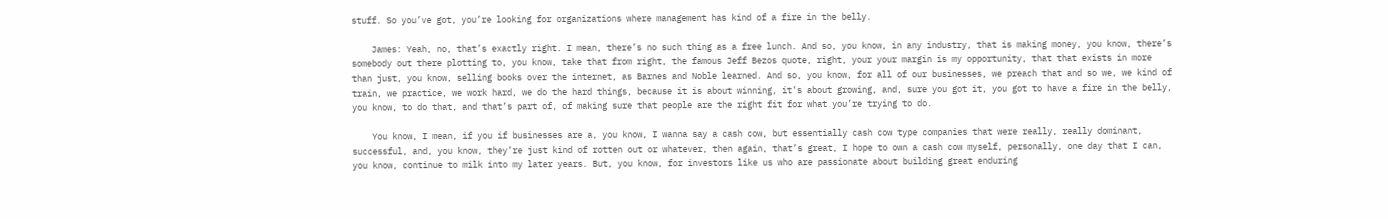stuff. So you’ve got, you’re looking for organizations where management has kind of a fire in the belly.

    James: Yeah, no, that’s exactly right. I mean, there’s no such thing as a free lunch. And so, you know, in any industry, that is making money, you know, there’s somebody out there plotting to, you know, take that from right, the famous Jeff Bezos quote, right, your your margin is my opportunity, that that exists in more than just, you know, selling books over the internet, as Barnes and Noble learned. And so, you know, for all of our businesses, we preach that and so we, we kind of train, we practice, we work hard, we do the hard things, because it is about winning, it’s about growing, and, sure you got it, you got to have a fire in the belly, you know, to do that, and that’s part of, of making sure that people are the right fit for what you’re trying to do.

    You know, I mean, if you if businesses are a, you know, I wanna say a cash cow, but essentially cash cow type companies that were really, really dominant, successful, and, you know, they’re just kind of rotten out or whatever, then again, that’s great, I hope to own a cash cow myself, personally, one day that I can, you know, continue to milk into my later years. But, you know, for investors like us who are passionate about building great enduring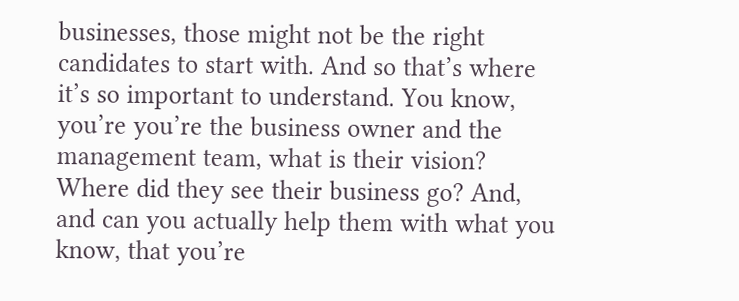businesses, those might not be the right candidates to start with. And so that’s where it’s so important to understand. You know, you’re you’re the business owner and the management team, what is their vision? Where did they see their business go? And, and can you actually help them with what you know, that you’re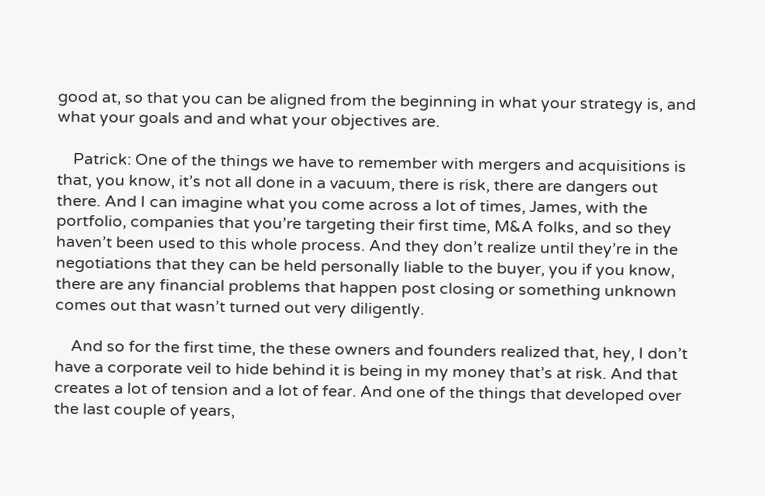good at, so that you can be aligned from the beginning in what your strategy is, and what your goals and and what your objectives are.

    Patrick: One of the things we have to remember with mergers and acquisitions is that, you know, it’s not all done in a vacuum, there is risk, there are dangers out there. And I can imagine what you come across a lot of times, James, with the portfolio, companies that you’re targeting their first time, M&A folks, and so they haven’t been used to this whole process. And they don’t realize until they’re in the negotiations that they can be held personally liable to the buyer, you if you know, there are any financial problems that happen post closing or something unknown comes out that wasn’t turned out very diligently.

    And so for the first time, the these owners and founders realized that, hey, I don’t have a corporate veil to hide behind it is being in my money that’s at risk. And that creates a lot of tension and a lot of fear. And one of the things that developed over the last couple of years,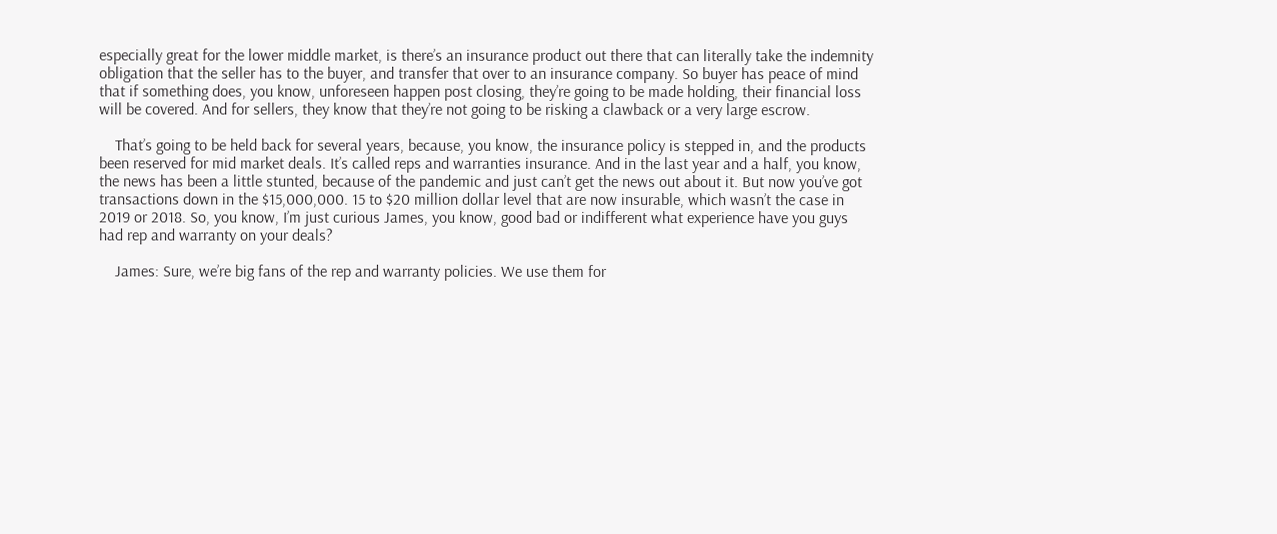especially great for the lower middle market, is there’s an insurance product out there that can literally take the indemnity obligation that the seller has to the buyer, and transfer that over to an insurance company. So buyer has peace of mind that if something does, you know, unforeseen happen post closing, they’re going to be made holding, their financial loss will be covered. And for sellers, they know that they’re not going to be risking a clawback or a very large escrow.

    That’s going to be held back for several years, because, you know, the insurance policy is stepped in, and the products been reserved for mid market deals. It’s called reps and warranties insurance. And in the last year and a half, you know, the news has been a little stunted, because of the pandemic and just can’t get the news out about it. But now you’ve got transactions down in the $15,000,000. 15 to $20 million dollar level that are now insurable, which wasn’t the case in 2019 or 2018. So, you know, I’m just curious James, you know, good bad or indifferent what experience have you guys had rep and warranty on your deals?

    James: Sure, we’re big fans of the rep and warranty policies. We use them for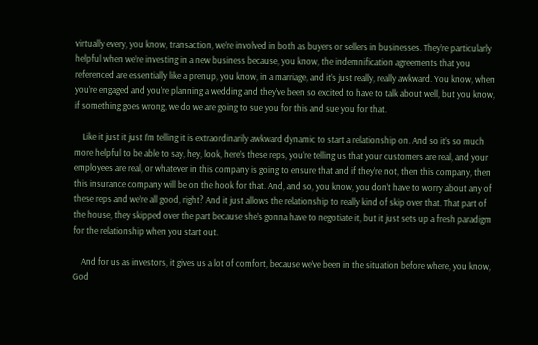virtually every, you know, transaction, we’re involved in both as buyers or sellers in businesses. They’re particularly helpful when we’re investing in a new business because, you know, the indemnification agreements that you referenced are essentially like a prenup, you know, in a marriage, and it’s just really, really awkward. You know, when you’re engaged and you’re planning a wedding and they’ve been so excited to have to talk about well, but you know, if something goes wrong, we do we are going to sue you for this and sue you for that.

    Like it just it just I’m telling it is extraordinarily awkward dynamic to start a relationship on. And so it’s so much more helpful to be able to say, hey, look, here’s these reps, you’re telling us that your customers are real, and your employees are real, or whatever in this company is going to ensure that and if they’re not, then this company, then this insurance company will be on the hook for that. And, and so, you know, you don’t have to worry about any of these reps and we’re all good, right? And it just allows the relationship to really kind of skip over that. That part of the house, they skipped over the part because she’s gonna have to negotiate it, but it just sets up a fresh paradigm for the relationship when you start out.

    And for us as investors, it gives us a lot of comfort, because we’ve been in the situation before where, you know, God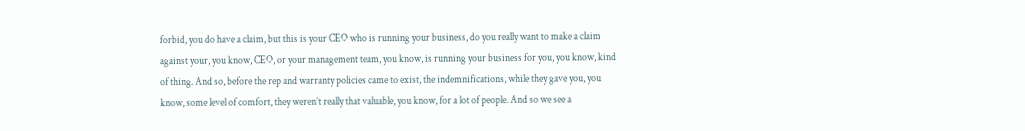forbid, you do have a claim, but this is your CEO who is running your business, do you really want to make a claim against your, you know, CEO, or your management team, you know, is running your business for you, you know, kind of thing. And so, before the rep and warranty policies came to exist, the indemnifications, while they gave you, you know, some level of comfort, they weren’t really that valuable, you know, for a lot of people. And so we see a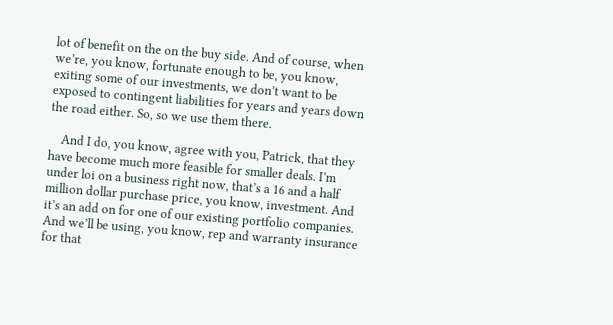lot of benefit on the on the buy side. And of course, when we’re, you know, fortunate enough to be, you know, exiting some of our investments, we don’t want to be exposed to contingent liabilities for years and years down the road either. So, so we use them there.

    And I do, you know, agree with you, Patrick, that they have become much more feasible for smaller deals. I’m under loi on a business right now, that’s a 16 and a half million dollar purchase price, you know, investment. And it’s an add on for one of our existing portfolio companies. And we’ll be using, you know, rep and warranty insurance for that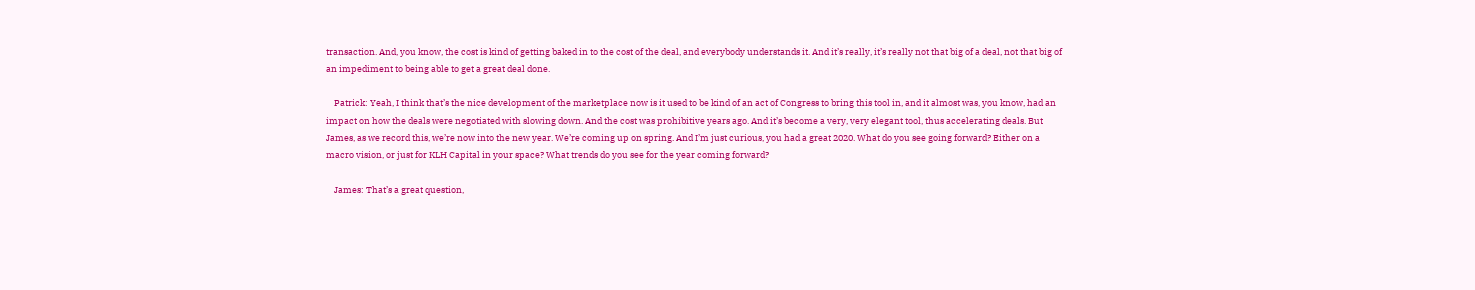transaction. And, you know, the cost is kind of getting baked in to the cost of the deal, and everybody understands it. And it’s really, it’s really not that big of a deal, not that big of an impediment to being able to get a great deal done.

    Patrick: Yeah, I think that’s the nice development of the marketplace now is it used to be kind of an act of Congress to bring this tool in, and it almost was, you know, had an impact on how the deals were negotiated with slowing down. And the cost was prohibitive years ago. And it’s become a very, very elegant tool, thus accelerating deals. But James, as we record this, we’re now into the new year. We’re coming up on spring. And I’m just curious, you had a great 2020. What do you see going forward? Either on a macro vision, or just for KLH Capital in your space? What trends do you see for the year coming forward?

    James: That’s a great question,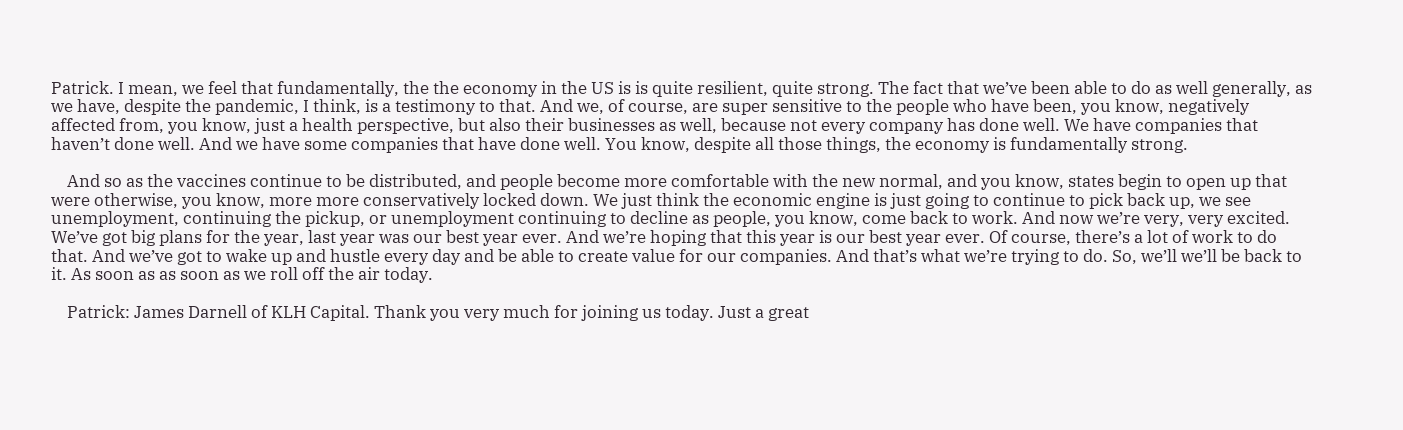Patrick. I mean, we feel that fundamentally, the the economy in the US is is quite resilient, quite strong. The fact that we’ve been able to do as well generally, as we have, despite the pandemic, I think, is a testimony to that. And we, of course, are super sensitive to the people who have been, you know, negatively affected from, you know, just a health perspective, but also their businesses as well, because not every company has done well. We have companies that haven’t done well. And we have some companies that have done well. You know, despite all those things, the economy is fundamentally strong.

    And so as the vaccines continue to be distributed, and people become more comfortable with the new normal, and you know, states begin to open up that were otherwise, you know, more more conservatively locked down. We just think the economic engine is just going to continue to pick back up, we see unemployment, continuing the pickup, or unemployment continuing to decline as people, you know, come back to work. And now we’re very, very excited. We’ve got big plans for the year, last year was our best year ever. And we’re hoping that this year is our best year ever. Of course, there’s a lot of work to do that. And we’ve got to wake up and hustle every day and be able to create value for our companies. And that’s what we’re trying to do. So, we’ll we’ll be back to it. As soon as as soon as we roll off the air today.

    Patrick: James Darnell of KLH Capital. Thank you very much for joining us today. Just a great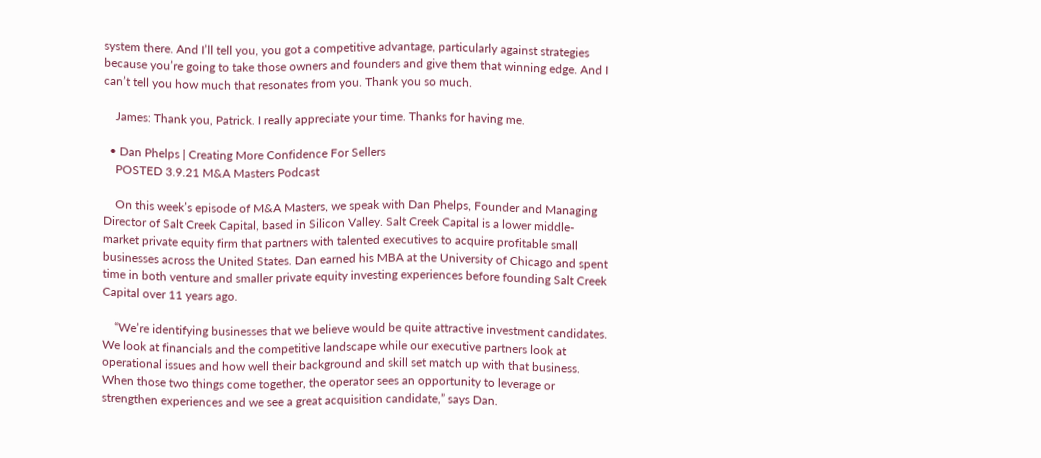system there. And I’ll tell you, you got a competitive advantage, particularly against strategies because you’re going to take those owners and founders and give them that winning edge. And I can’t tell you how much that resonates from you. Thank you so much.

    James: Thank you, Patrick. I really appreciate your time. Thanks for having me.

  • Dan Phelps | Creating More Confidence For Sellers
    POSTED 3.9.21 M&A Masters Podcast

    On this week’s episode of M&A Masters, we speak with Dan Phelps, Founder and Managing Director of Salt Creek Capital, based in Silicon Valley. Salt Creek Capital is a lower middle-market private equity firm that partners with talented executives to acquire profitable small businesses across the United States. Dan earned his MBA at the University of Chicago and spent time in both venture and smaller private equity investing experiences before founding Salt Creek Capital over 11 years ago.

    “We’re identifying businesses that we believe would be quite attractive investment candidates. We look at financials and the competitive landscape while our executive partners look at operational issues and how well their background and skill set match up with that business. When those two things come together, the operator sees an opportunity to leverage or strengthen experiences and we see a great acquisition candidate,” says Dan.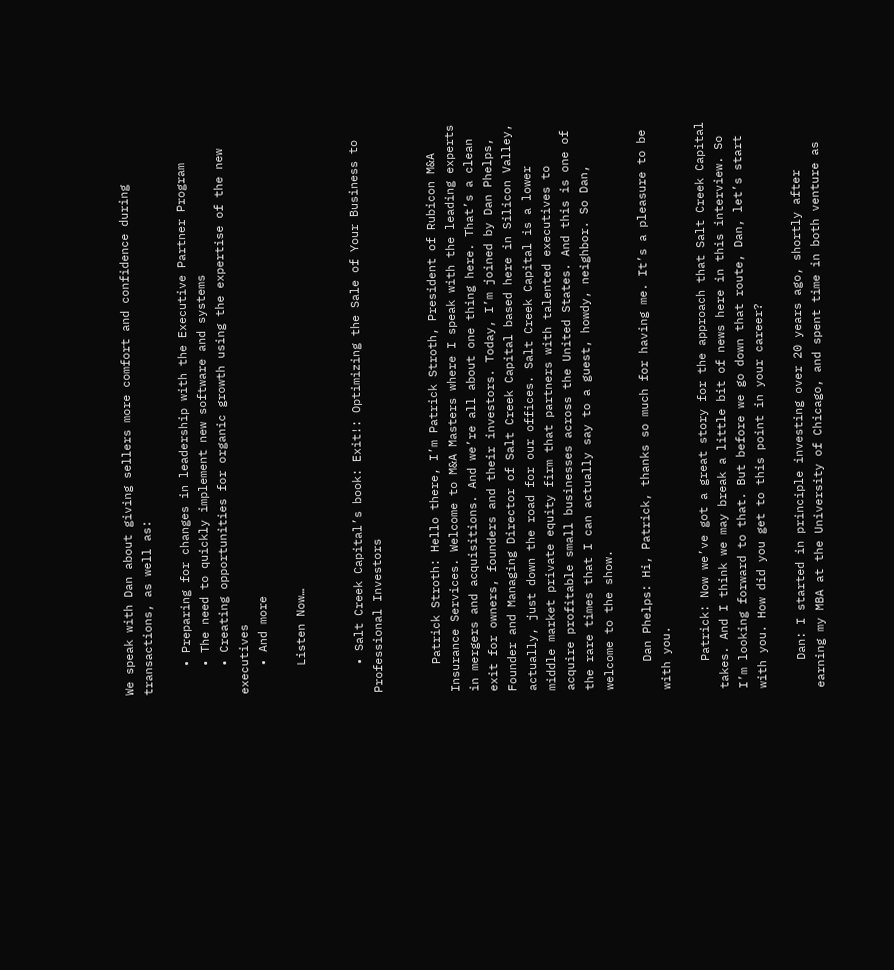We speak with Dan about giving sellers more comfort and confidence during transactions, as well as:

    • Preparing for changes in leadership with the Executive Partner Program
    • The need to quickly implement new software and systems
    • Creating opportunities for organic growth using the expertise of the new executives
    • And more

    Listen Now…


    • Salt Creek Capital’s book: Exit!: Optimizing the Sale of Your Business to Professional Investors


    Patrick Stroth: Hello there, I’m Patrick Stroth, President of Rubicon M&A Insurance Services. Welcome to M&A Masters where I speak with the leading experts in mergers and acquisitions. And we’re all about one thing here. That’s a clean exit for owners, founders and their investors. Today, I’m joined by Dan Phelps, Founder and Managing Director of Salt Creek Capital based here in Silicon Valley, actually, just down the road for our offices. Salt Creek Capital is a lower middle market private equity firm that partners with talented executives to acquire profitable small businesses across the United States. And this is one of the rare times that I can actually say to a guest, howdy, neighbor. So Dan, welcome to the show.

    Dan Phelps: Hi, Patrick, thanks so much for having me. It’s a pleasure to be with you.

    Patrick: Now we’ve got a great story for the approach that Salt Creek Capital takes. And I think we may break a little bit of news here in this interview. So I’m looking forward to that. But before we go down that route, Dan, let’s start with you. How did you get to this point in your career?

    Dan: I started in principle investing over 20 years ago, shortly after earning my MBA at the University of Chicago, and spent time in both venture as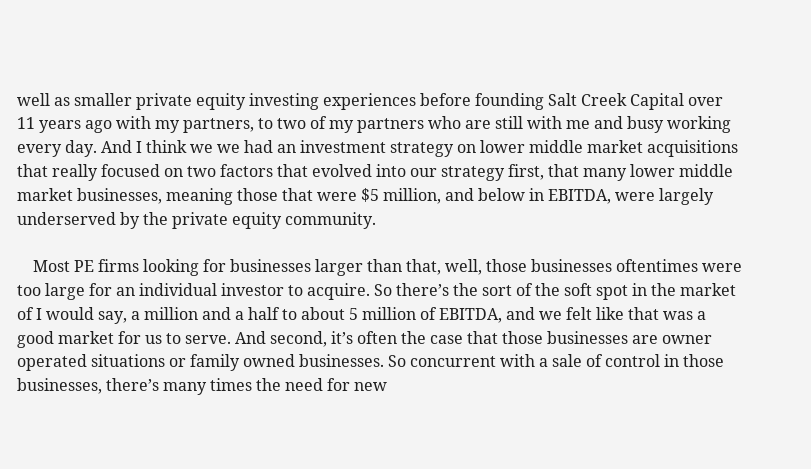well as smaller private equity investing experiences before founding Salt Creek Capital over 11 years ago with my partners, to two of my partners who are still with me and busy working every day. And I think we we had an investment strategy on lower middle market acquisitions that really focused on two factors that evolved into our strategy first, that many lower middle market businesses, meaning those that were $5 million, and below in EBITDA, were largely underserved by the private equity community.

    Most PE firms looking for businesses larger than that, well, those businesses oftentimes were too large for an individual investor to acquire. So there’s the sort of the soft spot in the market of I would say, a million and a half to about 5 million of EBITDA, and we felt like that was a good market for us to serve. And second, it’s often the case that those businesses are owner operated situations or family owned businesses. So concurrent with a sale of control in those businesses, there’s many times the need for new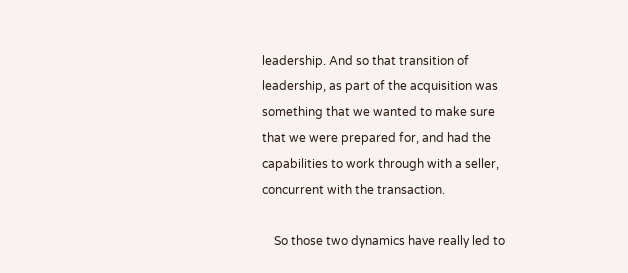leadership. And so that transition of leadership, as part of the acquisition was something that we wanted to make sure that we were prepared for, and had the capabilities to work through with a seller, concurrent with the transaction.

    So those two dynamics have really led to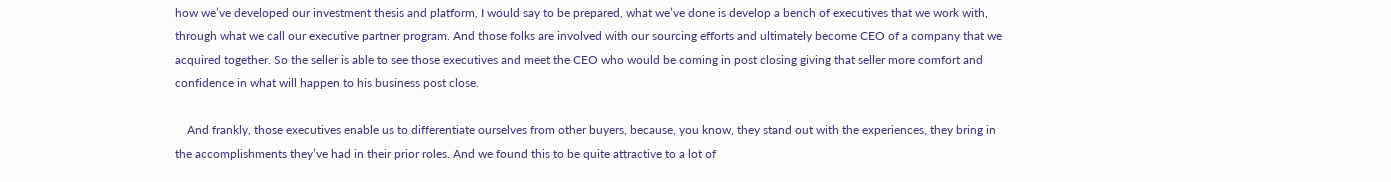how we’ve developed our investment thesis and platform, I would say to be prepared, what we’ve done is develop a bench of executives that we work with, through what we call our executive partner program. And those folks are involved with our sourcing efforts and ultimately become CEO of a company that we acquired together. So the seller is able to see those executives and meet the CEO who would be coming in post closing giving that seller more comfort and confidence in what will happen to his business post close.

    And frankly, those executives enable us to differentiate ourselves from other buyers, because, you know, they stand out with the experiences, they bring in the accomplishments they’ve had in their prior roles. And we found this to be quite attractive to a lot of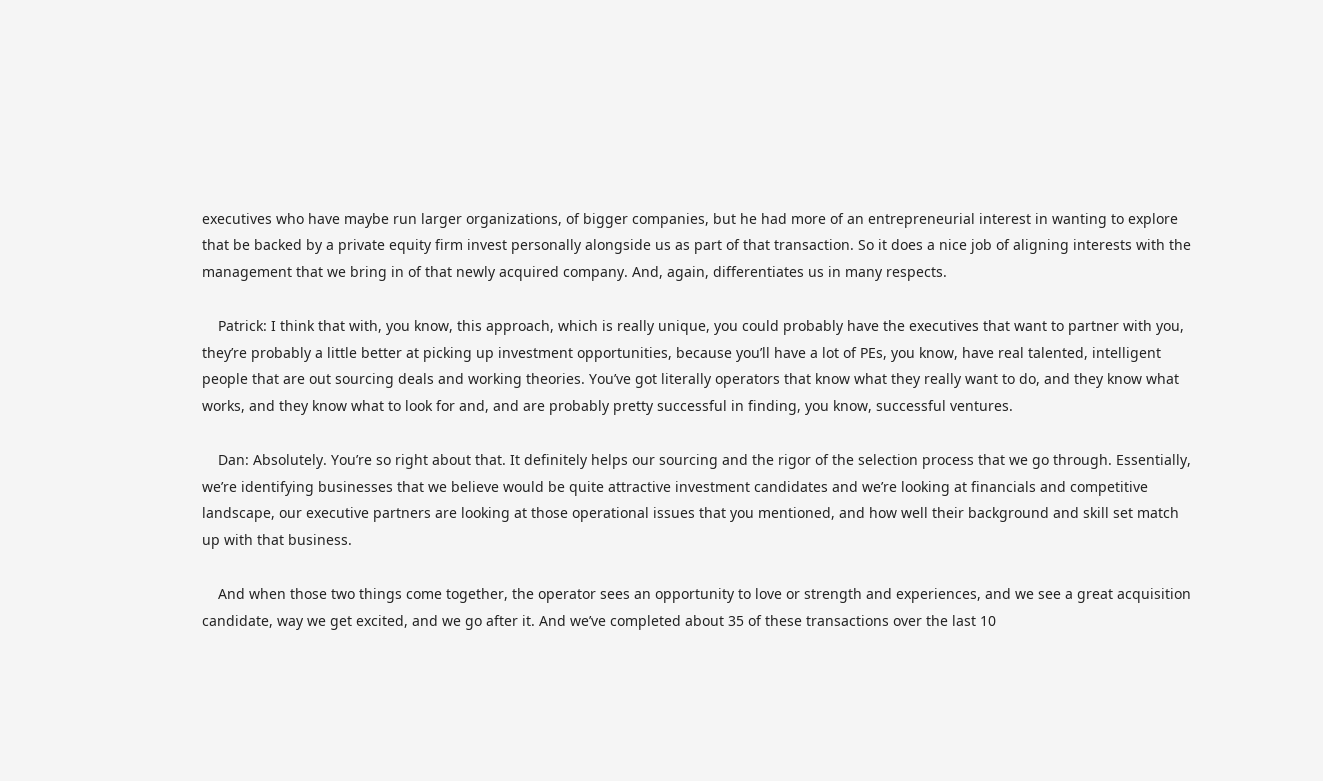executives who have maybe run larger organizations, of bigger companies, but he had more of an entrepreneurial interest in wanting to explore that be backed by a private equity firm invest personally alongside us as part of that transaction. So it does a nice job of aligning interests with the management that we bring in of that newly acquired company. And, again, differentiates us in many respects.

    Patrick: I think that with, you know, this approach, which is really unique, you could probably have the executives that want to partner with you, they’re probably a little better at picking up investment opportunities, because you’ll have a lot of PEs, you know, have real talented, intelligent people that are out sourcing deals and working theories. You’ve got literally operators that know what they really want to do, and they know what works, and they know what to look for and, and are probably pretty successful in finding, you know, successful ventures.

    Dan: Absolutely. You’re so right about that. It definitely helps our sourcing and the rigor of the selection process that we go through. Essentially, we’re identifying businesses that we believe would be quite attractive investment candidates and we’re looking at financials and competitive landscape, our executive partners are looking at those operational issues that you mentioned, and how well their background and skill set match up with that business.

    And when those two things come together, the operator sees an opportunity to love or strength and experiences, and we see a great acquisition candidate, way we get excited, and we go after it. And we’ve completed about 35 of these transactions over the last 10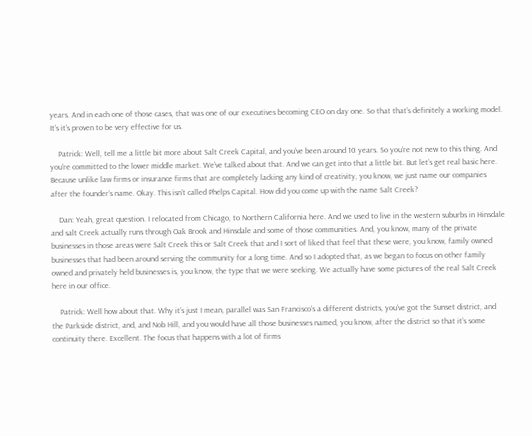years. And in each one of those cases, that was one of our executives becoming CEO on day one. So that that’s definitely a working model. It’s it’s proven to be very effective for us.

    Patrick: Well, tell me a little bit more about Salt Creek Capital, and you’ve been around 10 years. So you’re not new to this thing. And you’re committed to the lower middle market. We’ve talked about that. And we can get into that a little bit. But let’s get real basic here. Because unlike law firms or insurance firms that are completely lacking any kind of creativity, you know, we just name our companies after the founder’s name. Okay. This isn’t called Phelps Capital. How did you come up with the name Salt Creek?

    Dan: Yeah, great question. I relocated from Chicago, to Northern California here. And we used to live in the western suburbs in Hinsdale and salt Creek actually runs through Oak Brook and Hinsdale and some of those communities. And, you know, many of the private businesses in those areas were Salt Creek this or Salt Creek that and I sort of liked that feel that these were, you know, family owned businesses that had been around serving the community for a long time. And so I adopted that, as we began to focus on other family owned and privately held businesses is, you know, the type that we were seeking. We actually have some pictures of the real Salt Creek here in our office.

    Patrick: Well how about that. Why it’s just I mean, parallel was San Francisco’s a different districts, you’ve got the Sunset district, and the Parkside district, and, and Nob Hill, and you would have all those businesses named, you know, after the district so that it’s some continuity there. Excellent. The focus that happens with a lot of firms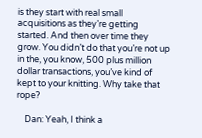is they start with real small acquisitions as they’re getting started. And then over time they grow. You didn’t do that you’re not up in the, you know, 500 plus million dollar transactions, you’ve kind of kept to your knitting. Why take that rope?

    Dan: Yeah, I think a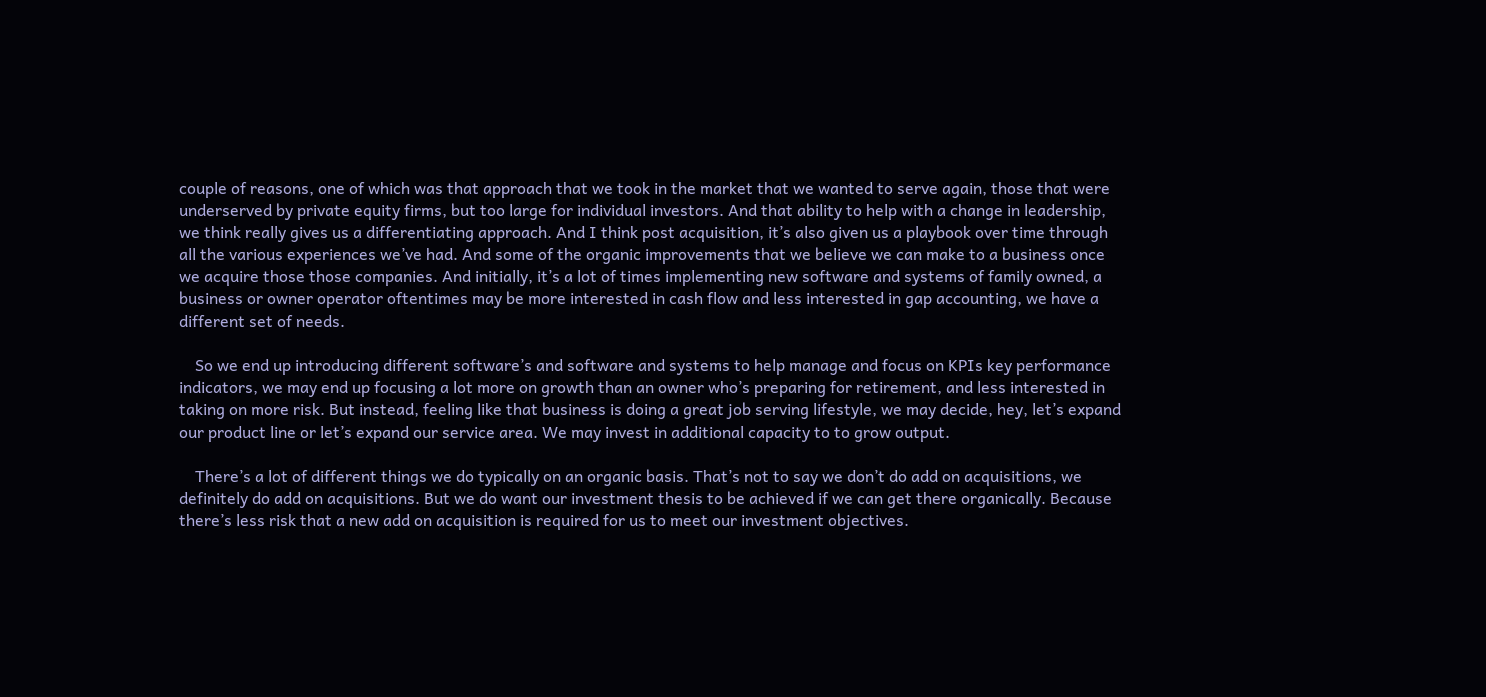couple of reasons, one of which was that approach that we took in the market that we wanted to serve again, those that were underserved by private equity firms, but too large for individual investors. And that ability to help with a change in leadership, we think really gives us a differentiating approach. And I think post acquisition, it’s also given us a playbook over time through all the various experiences we’ve had. And some of the organic improvements that we believe we can make to a business once we acquire those those companies. And initially, it’s a lot of times implementing new software and systems of family owned, a business or owner operator oftentimes may be more interested in cash flow and less interested in gap accounting, we have a different set of needs.

    So we end up introducing different software’s and software and systems to help manage and focus on KPIs key performance indicators, we may end up focusing a lot more on growth than an owner who’s preparing for retirement, and less interested in taking on more risk. But instead, feeling like that business is doing a great job serving lifestyle, we may decide, hey, let’s expand our product line or let’s expand our service area. We may invest in additional capacity to to grow output.

    There’s a lot of different things we do typically on an organic basis. That’s not to say we don’t do add on acquisitions, we definitely do add on acquisitions. But we do want our investment thesis to be achieved if we can get there organically. Because there’s less risk that a new add on acquisition is required for us to meet our investment objectives.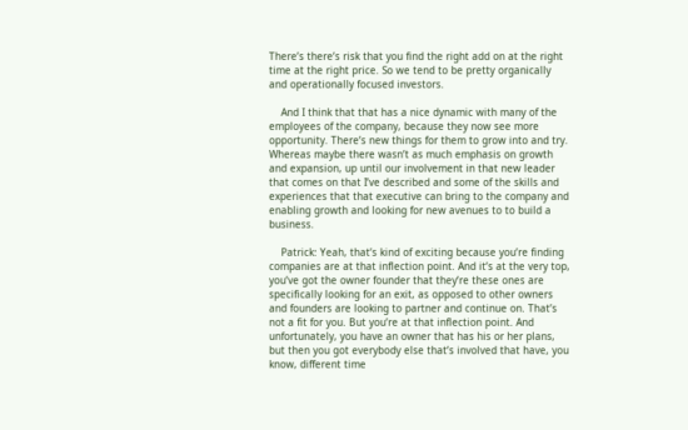There’s there’s risk that you find the right add on at the right time at the right price. So we tend to be pretty organically and operationally focused investors.

    And I think that that has a nice dynamic with many of the employees of the company, because they now see more opportunity. There’s new things for them to grow into and try. Whereas maybe there wasn’t as much emphasis on growth and expansion, up until our involvement in that new leader that comes on that I’ve described and some of the skills and experiences that that executive can bring to the company and enabling growth and looking for new avenues to to build a business.

    Patrick: Yeah, that’s kind of exciting because you’re finding companies are at that inflection point. And it’s at the very top, you’ve got the owner founder that they’re these ones are specifically looking for an exit, as opposed to other owners and founders are looking to partner and continue on. That’s not a fit for you. But you’re at that inflection point. And unfortunately, you have an owner that has his or her plans, but then you got everybody else that’s involved that have, you know, different time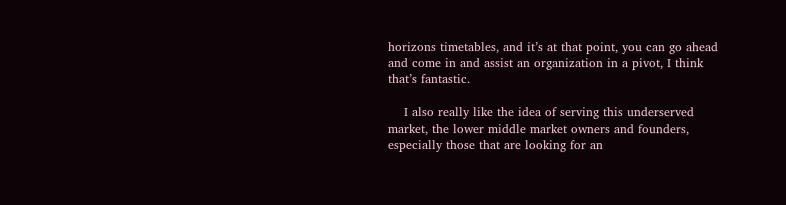horizons timetables, and it’s at that point, you can go ahead and come in and assist an organization in a pivot, I think that’s fantastic.

    I also really like the idea of serving this underserved market, the lower middle market owners and founders, especially those that are looking for an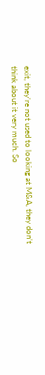exit, they’re not used to looking at M&A, they don’t think about it very much. So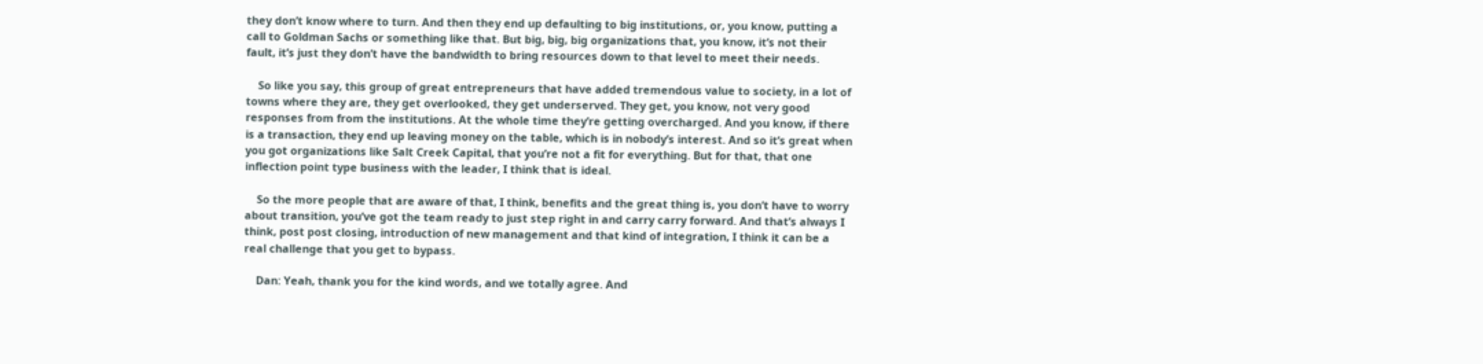they don’t know where to turn. And then they end up defaulting to big institutions, or, you know, putting a call to Goldman Sachs or something like that. But big, big, big organizations that, you know, it’s not their fault, it’s just they don’t have the bandwidth to bring resources down to that level to meet their needs.

    So like you say, this group of great entrepreneurs that have added tremendous value to society, in a lot of towns where they are, they get overlooked, they get underserved. They get, you know, not very good responses from from the institutions. At the whole time they’re getting overcharged. And you know, if there is a transaction, they end up leaving money on the table, which is in nobody’s interest. And so it’s great when you got organizations like Salt Creek Capital, that you’re not a fit for everything. But for that, that one inflection point type business with the leader, I think that is ideal.

    So the more people that are aware of that, I think, benefits and the great thing is, you don’t have to worry about transition, you’ve got the team ready to just step right in and carry carry forward. And that’s always I think, post post closing, introduction of new management and that kind of integration, I think it can be a real challenge that you get to bypass.

    Dan: Yeah, thank you for the kind words, and we totally agree. And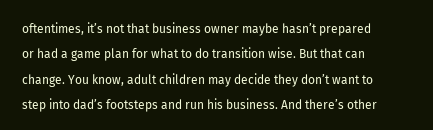oftentimes, it’s not that business owner maybe hasn’t prepared or had a game plan for what to do transition wise. But that can change. You know, adult children may decide they don’t want to step into dad’s footsteps and run his business. And there’s other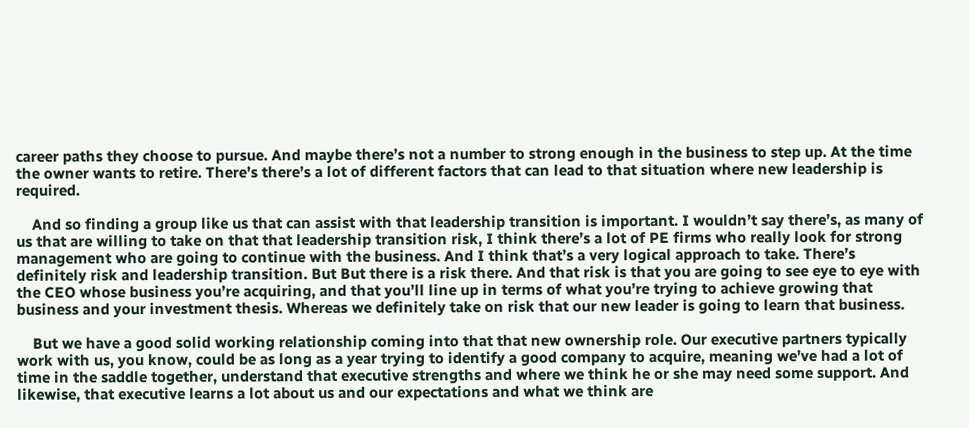career paths they choose to pursue. And maybe there’s not a number to strong enough in the business to step up. At the time the owner wants to retire. There’s there’s a lot of different factors that can lead to that situation where new leadership is required.

    And so finding a group like us that can assist with that leadership transition is important. I wouldn’t say there’s, as many of us that are willing to take on that that leadership transition risk, I think there’s a lot of PE firms who really look for strong management who are going to continue with the business. And I think that’s a very logical approach to take. There’s definitely risk and leadership transition. But But there is a risk there. And that risk is that you are going to see eye to eye with the CEO whose business you’re acquiring, and that you’ll line up in terms of what you’re trying to achieve growing that business and your investment thesis. Whereas we definitely take on risk that our new leader is going to learn that business.

    But we have a good solid working relationship coming into that that new ownership role. Our executive partners typically work with us, you know, could be as long as a year trying to identify a good company to acquire, meaning we’ve had a lot of time in the saddle together, understand that executive strengths and where we think he or she may need some support. And likewise, that executive learns a lot about us and our expectations and what we think are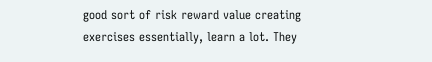good sort of risk reward value creating exercises essentially, learn a lot. They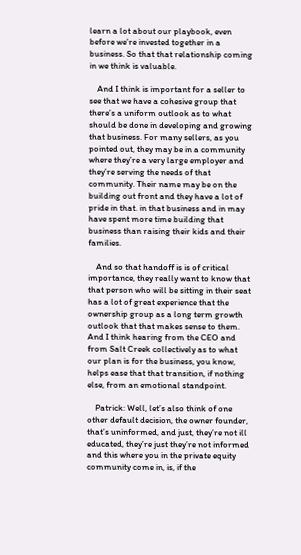learn a lot about our playbook, even before we’re invested together in a business. So that that relationship coming in we think is valuable.

    And I think is important for a seller to see that we have a cohesive group that there’s a uniform outlook as to what should be done in developing and growing that business. For many sellers, as you pointed out, they may be in a community where they’re a very large employer and they’re serving the needs of that community. Their name may be on the building out front and they have a lot of pride in that. in that business and in may have spent more time building that business than raising their kids and their families.

    And so that handoff is is of critical importance, they really want to know that that person who will be sitting in their seat has a lot of great experience that the ownership group as a long term growth outlook that that makes sense to them. And I think hearing from the CEO and from Salt Creek collectively as to what our plan is for the business, you know, helps ease that that transition, if nothing else, from an emotional standpoint.

    Patrick: Well, let’s also think of one other default decision, the owner founder, that’s uninformed, and just, they’re not ill educated, they’re just they’re not informed and this where you in the private equity community come in, is, if the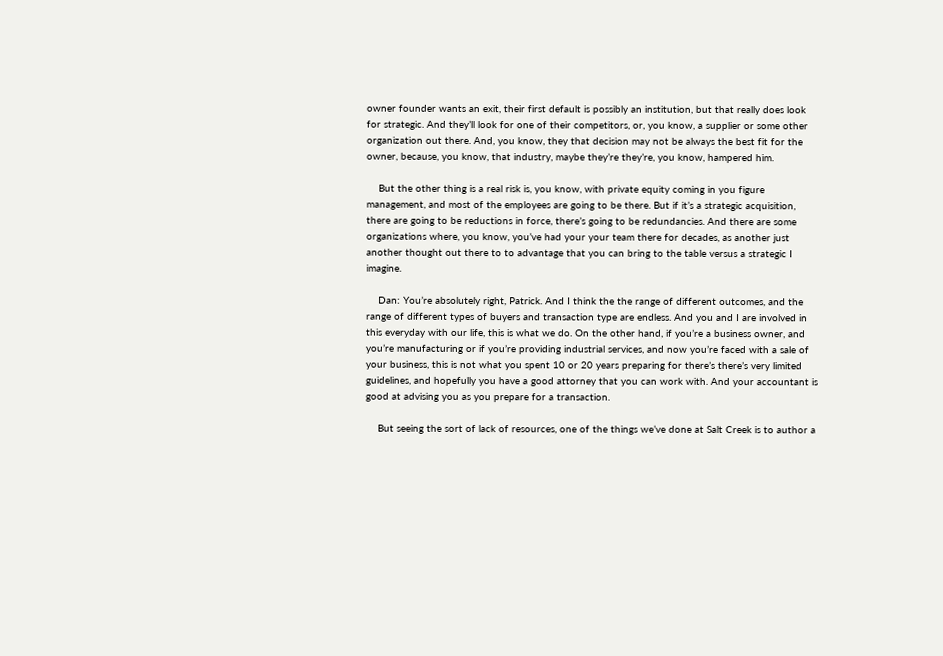owner founder wants an exit, their first default is possibly an institution, but that really does look for strategic. And they’ll look for one of their competitors, or, you know, a supplier or some other organization out there. And, you know, they that decision may not be always the best fit for the owner, because, you know, that industry, maybe they’re they’re, you know, hampered him.

    But the other thing is a real risk is, you know, with private equity coming in you figure management, and most of the employees are going to be there. But if it’s a strategic acquisition, there are going to be reductions in force, there’s going to be redundancies. And there are some organizations where, you know, you’ve had your your team there for decades, as another just another thought out there to to advantage that you can bring to the table versus a strategic I imagine.

    Dan: You’re absolutely right, Patrick. And I think the the range of different outcomes, and the range of different types of buyers and transaction type are endless. And you and I are involved in this everyday with our life, this is what we do. On the other hand, if you’re a business owner, and you’re manufacturing or if you’re providing industrial services, and now you’re faced with a sale of your business, this is not what you spent 10 or 20 years preparing for there’s there’s very limited guidelines, and hopefully you have a good attorney that you can work with. And your accountant is good at advising you as you prepare for a transaction.

    But seeing the sort of lack of resources, one of the things we’ve done at Salt Creek is to author a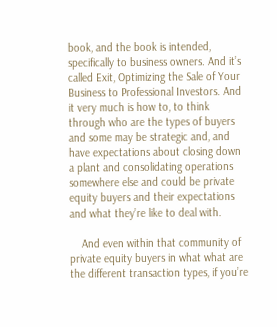book, and the book is intended, specifically to business owners. And it’s called Exit, Optimizing the Sale of Your Business to Professional Investors. And it very much is how to, to think through who are the types of buyers and some may be strategic and, and have expectations about closing down a plant and consolidating operations somewhere else and could be private equity buyers and their expectations and what they’re like to deal with.

    And even within that community of private equity buyers in what what are the different transaction types, if you’re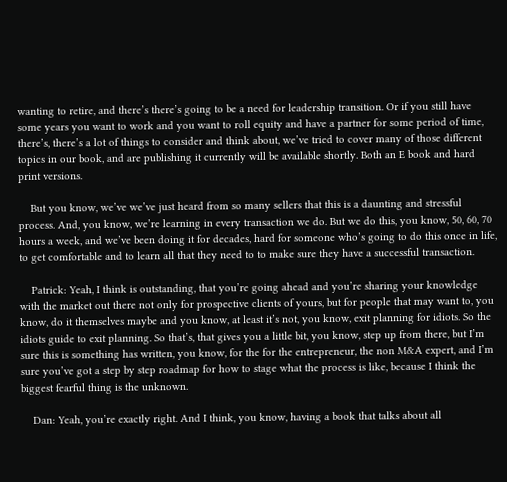wanting to retire, and there’s there’s going to be a need for leadership transition. Or if you still have some years you want to work and you want to roll equity and have a partner for some period of time, there’s, there’s a lot of things to consider and think about, we’ve tried to cover many of those different topics in our book, and are publishing it currently will be available shortly. Both an E book and hard print versions.

    But you know, we’ve we’ve just heard from so many sellers that this is a daunting and stressful process. And, you know, we’re learning in every transaction we do. But we do this, you know, 50, 60, 70 hours a week, and we’ve been doing it for decades, hard for someone who’s going to do this once in life, to get comfortable and to learn all that they need to to make sure they have a successful transaction.

    Patrick: Yeah, I think is outstanding, that you’re going ahead and you’re sharing your knowledge with the market out there not only for prospective clients of yours, but for people that may want to, you know, do it themselves maybe and you know, at least it’s not, you know, exit planning for idiots. So the idiots guide to exit planning. So that’s, that gives you a little bit, you know, step up from there, but I’m sure this is something has written, you know, for the for the entrepreneur, the non M&A expert, and I’m sure you’ve got a step by step roadmap for how to stage what the process is like, because I think the biggest fearful thing is the unknown.

    Dan: Yeah, you’re exactly right. And I think, you know, having a book that talks about all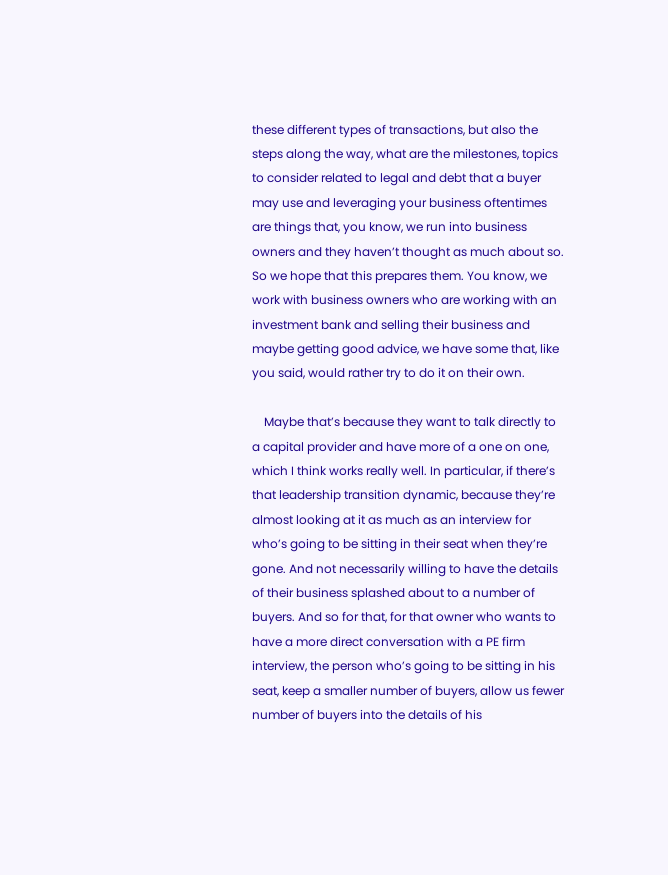these different types of transactions, but also the steps along the way, what are the milestones, topics to consider related to legal and debt that a buyer may use and leveraging your business oftentimes are things that, you know, we run into business owners and they haven’t thought as much about so. So we hope that this prepares them. You know, we work with business owners who are working with an investment bank and selling their business and maybe getting good advice, we have some that, like you said, would rather try to do it on their own.

    Maybe that’s because they want to talk directly to a capital provider and have more of a one on one, which I think works really well. In particular, if there’s that leadership transition dynamic, because they’re almost looking at it as much as an interview for who’s going to be sitting in their seat when they’re gone. And not necessarily willing to have the details of their business splashed about to a number of buyers. And so for that, for that owner who wants to have a more direct conversation with a PE firm interview, the person who’s going to be sitting in his seat, keep a smaller number of buyers, allow us fewer number of buyers into the details of his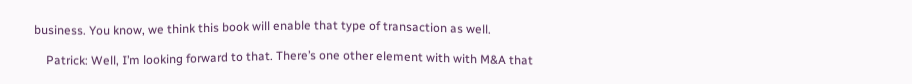business. You know, we think this book will enable that type of transaction as well.

    Patrick: Well, I’m looking forward to that. There’s one other element with with M&A that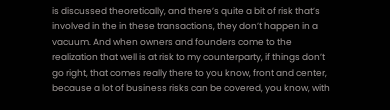is discussed theoretically, and there’s quite a bit of risk that’s involved in the in these transactions, they don’t happen in a vacuum. And when owners and founders come to the realization that well is at risk to my counterparty, if things don’t go right, that comes really there to you know, front and center, because a lot of business risks can be covered, you know, with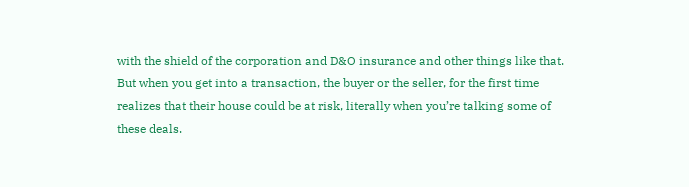with the shield of the corporation and D&O insurance and other things like that. But when you get into a transaction, the buyer or the seller, for the first time realizes that their house could be at risk, literally when you’re talking some of these deals.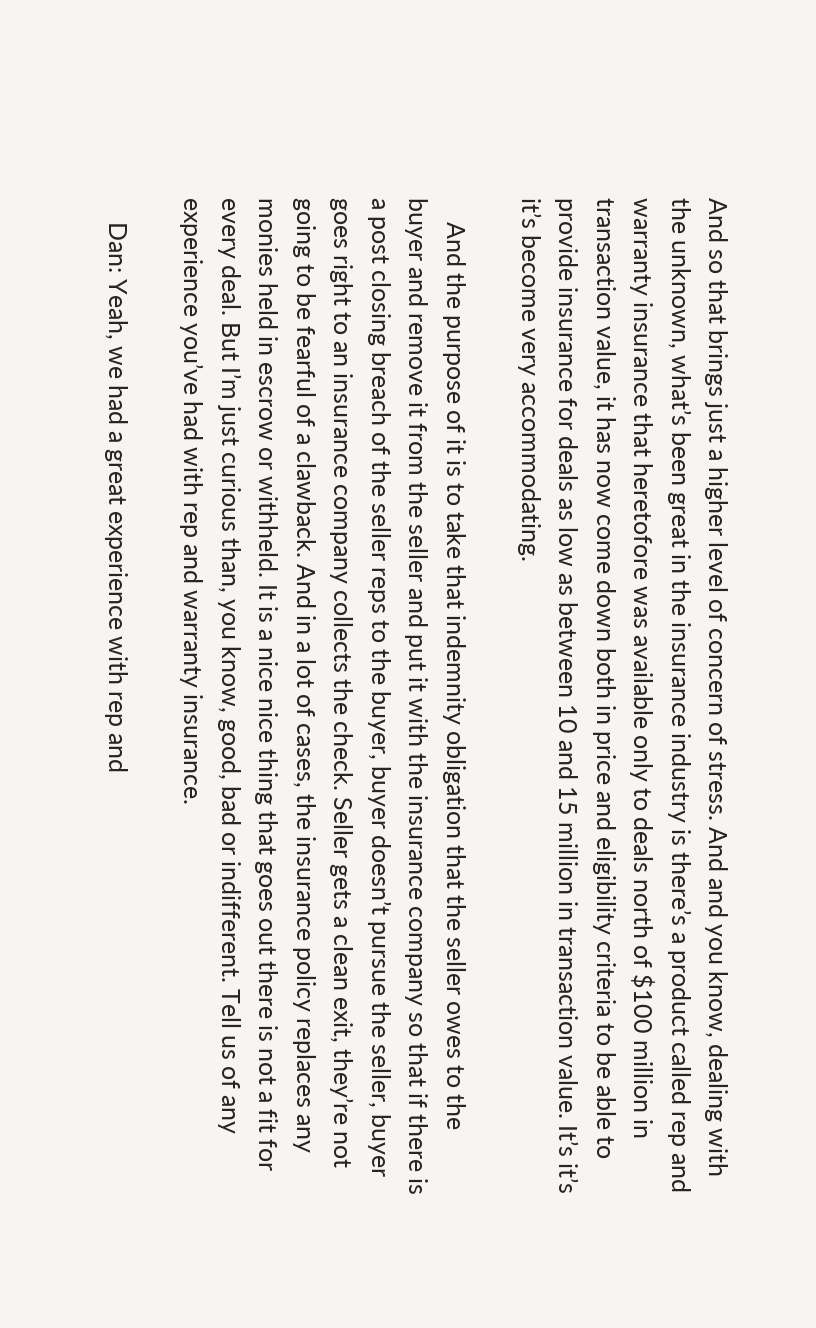And so that brings just a higher level of concern of stress. And and you know, dealing with the unknown, what’s been great in the insurance industry is there’s a product called rep and warranty insurance that heretofore was available only to deals north of $100 million in transaction value, it has now come down both in price and eligibility criteria to be able to provide insurance for deals as low as between 10 and 15 million in transaction value. It’s it’s it’s become very accommodating.

    And the purpose of it is to take that indemnity obligation that the seller owes to the buyer and remove it from the seller and put it with the insurance company so that if there is a post closing breach of the seller reps to the buyer, buyer doesn’t pursue the seller, buyer goes right to an insurance company collects the check. Seller gets a clean exit, they’re not going to be fearful of a clawback. And in a lot of cases, the insurance policy replaces any monies held in escrow or withheld. It is a nice nice thing that goes out there is not a fit for every deal. But I’m just curious than, you know, good, bad or indifferent. Tell us of any experience you’ve had with rep and warranty insurance.

    Dan: Yeah, we had a great experience with rep and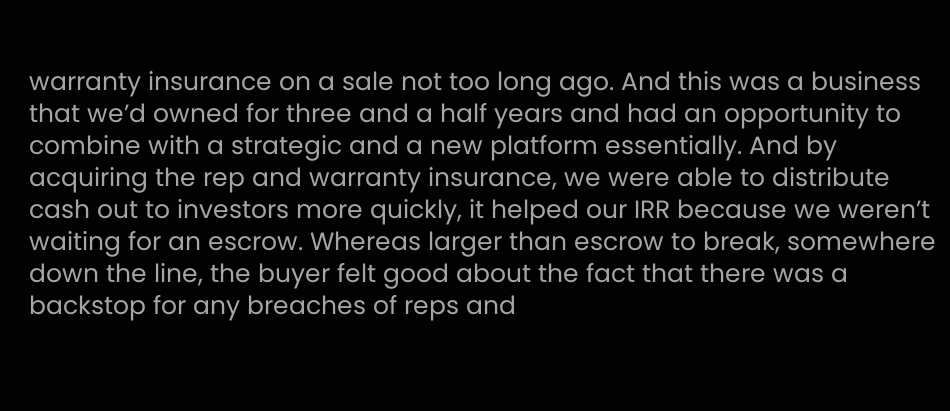warranty insurance on a sale not too long ago. And this was a business that we’d owned for three and a half years and had an opportunity to combine with a strategic and a new platform essentially. And by acquiring the rep and warranty insurance, we were able to distribute cash out to investors more quickly, it helped our IRR because we weren’t waiting for an escrow. Whereas larger than escrow to break, somewhere down the line, the buyer felt good about the fact that there was a backstop for any breaches of reps and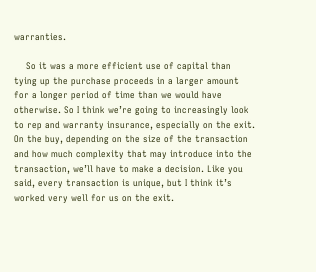warranties.

    So it was a more efficient use of capital than tying up the purchase proceeds in a larger amount for a longer period of time than we would have otherwise. So I think we’re going to increasingly look to rep and warranty insurance, especially on the exit. On the buy, depending on the size of the transaction and how much complexity that may introduce into the transaction, we’ll have to make a decision. Like you said, every transaction is unique, but I think it’s worked very well for us on the exit.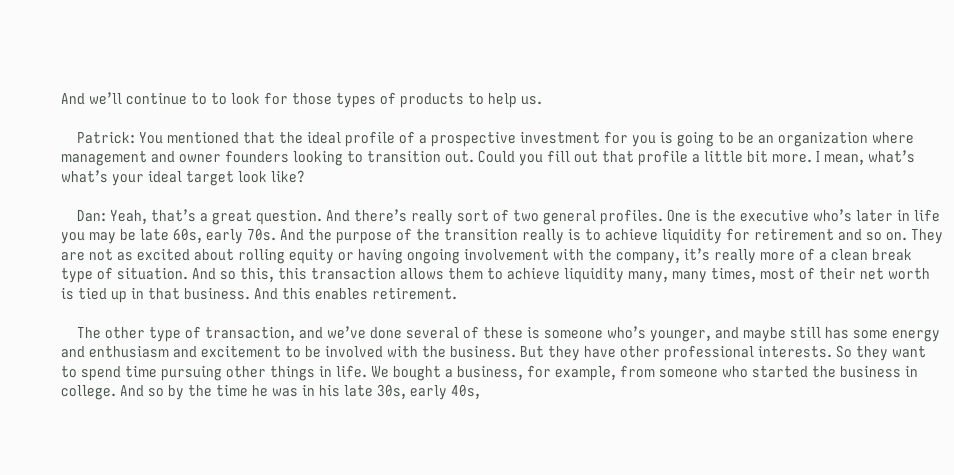And we’ll continue to to look for those types of products to help us.

    Patrick: You mentioned that the ideal profile of a prospective investment for you is going to be an organization where management and owner founders looking to transition out. Could you fill out that profile a little bit more. I mean, what’s what’s your ideal target look like?

    Dan: Yeah, that’s a great question. And there’s really sort of two general profiles. One is the executive who’s later in life you may be late 60s, early 70s. And the purpose of the transition really is to achieve liquidity for retirement and so on. They are not as excited about rolling equity or having ongoing involvement with the company, it’s really more of a clean break type of situation. And so this, this transaction allows them to achieve liquidity many, many times, most of their net worth is tied up in that business. And this enables retirement.

    The other type of transaction, and we’ve done several of these is someone who’s younger, and maybe still has some energy and enthusiasm and excitement to be involved with the business. But they have other professional interests. So they want to spend time pursuing other things in life. We bought a business, for example, from someone who started the business in college. And so by the time he was in his late 30s, early 40s,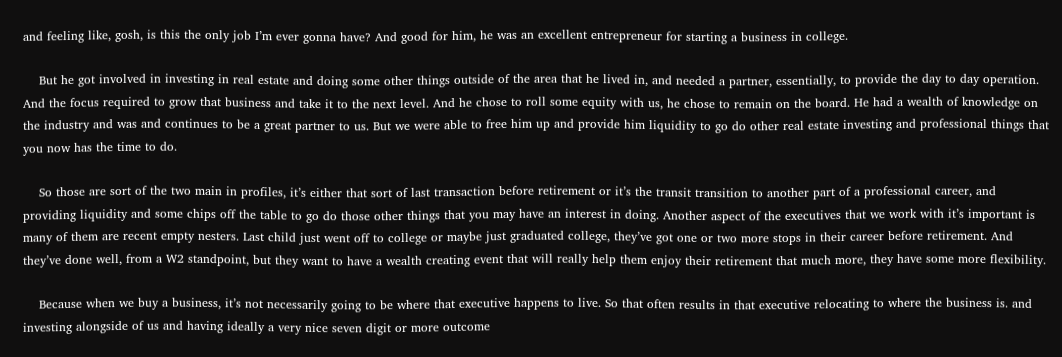and feeling like, gosh, is this the only job I’m ever gonna have? And good for him, he was an excellent entrepreneur for starting a business in college.

    But he got involved in investing in real estate and doing some other things outside of the area that he lived in, and needed a partner, essentially, to provide the day to day operation. And the focus required to grow that business and take it to the next level. And he chose to roll some equity with us, he chose to remain on the board. He had a wealth of knowledge on the industry and was and continues to be a great partner to us. But we were able to free him up and provide him liquidity to go do other real estate investing and professional things that you now has the time to do.

    So those are sort of the two main in profiles, it’s either that sort of last transaction before retirement or it’s the transit transition to another part of a professional career, and providing liquidity and some chips off the table to go do those other things that you may have an interest in doing. Another aspect of the executives that we work with it’s important is many of them are recent empty nesters. Last child just went off to college or maybe just graduated college, they’ve got one or two more stops in their career before retirement. And they’ve done well, from a W2 standpoint, but they want to have a wealth creating event that will really help them enjoy their retirement that much more, they have some more flexibility.

    Because when we buy a business, it’s not necessarily going to be where that executive happens to live. So that often results in that executive relocating to where the business is. and investing alongside of us and having ideally a very nice seven digit or more outcome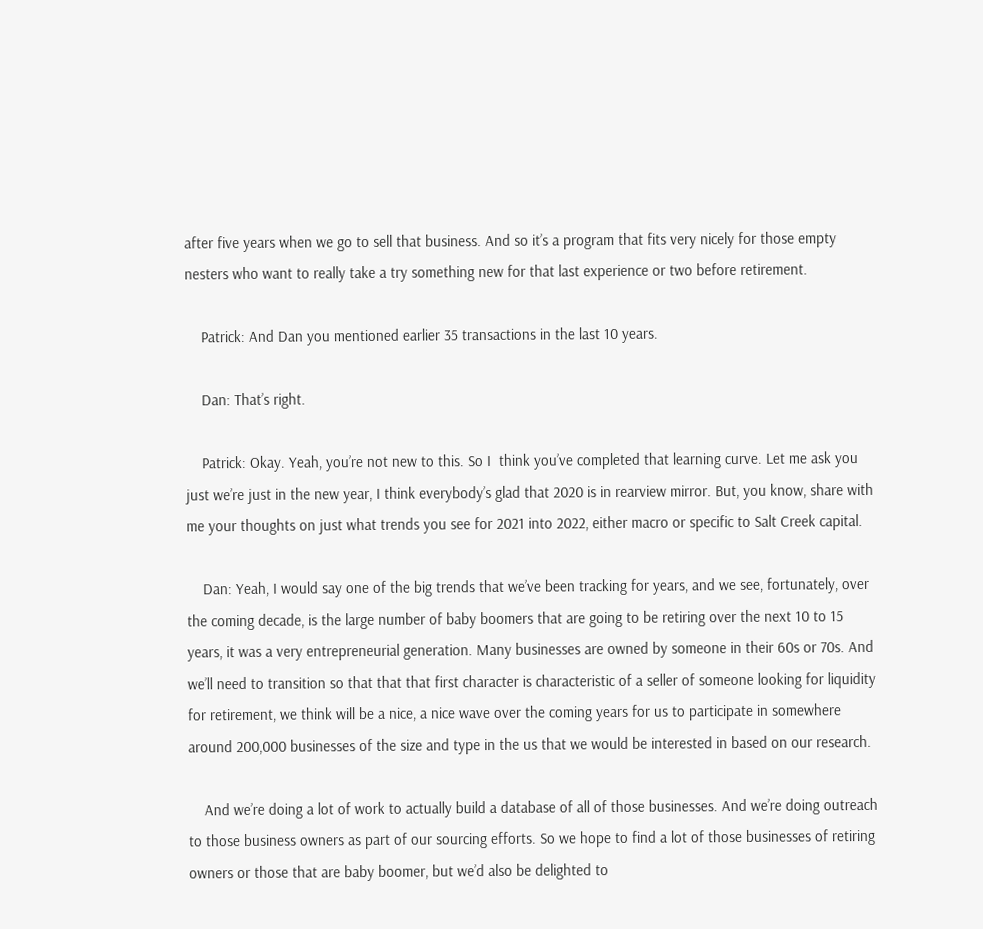after five years when we go to sell that business. And so it’s a program that fits very nicely for those empty nesters who want to really take a try something new for that last experience or two before retirement.

    Patrick: And Dan you mentioned earlier 35 transactions in the last 10 years.

    Dan: That’s right.

    Patrick: Okay. Yeah, you’re not new to this. So I  think you’ve completed that learning curve. Let me ask you just we’re just in the new year, I think everybody’s glad that 2020 is in rearview mirror. But, you know, share with me your thoughts on just what trends you see for 2021 into 2022, either macro or specific to Salt Creek capital.

    Dan: Yeah, I would say one of the big trends that we’ve been tracking for years, and we see, fortunately, over the coming decade, is the large number of baby boomers that are going to be retiring over the next 10 to 15 years, it was a very entrepreneurial generation. Many businesses are owned by someone in their 60s or 70s. And we’ll need to transition so that that that first character is characteristic of a seller of someone looking for liquidity for retirement, we think will be a nice, a nice wave over the coming years for us to participate in somewhere around 200,000 businesses of the size and type in the us that we would be interested in based on our research.

    And we’re doing a lot of work to actually build a database of all of those businesses. And we’re doing outreach to those business owners as part of our sourcing efforts. So we hope to find a lot of those businesses of retiring owners or those that are baby boomer, but we’d also be delighted to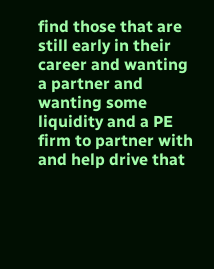find those that are still early in their career and wanting a partner and wanting some liquidity and a PE firm to partner with and help drive that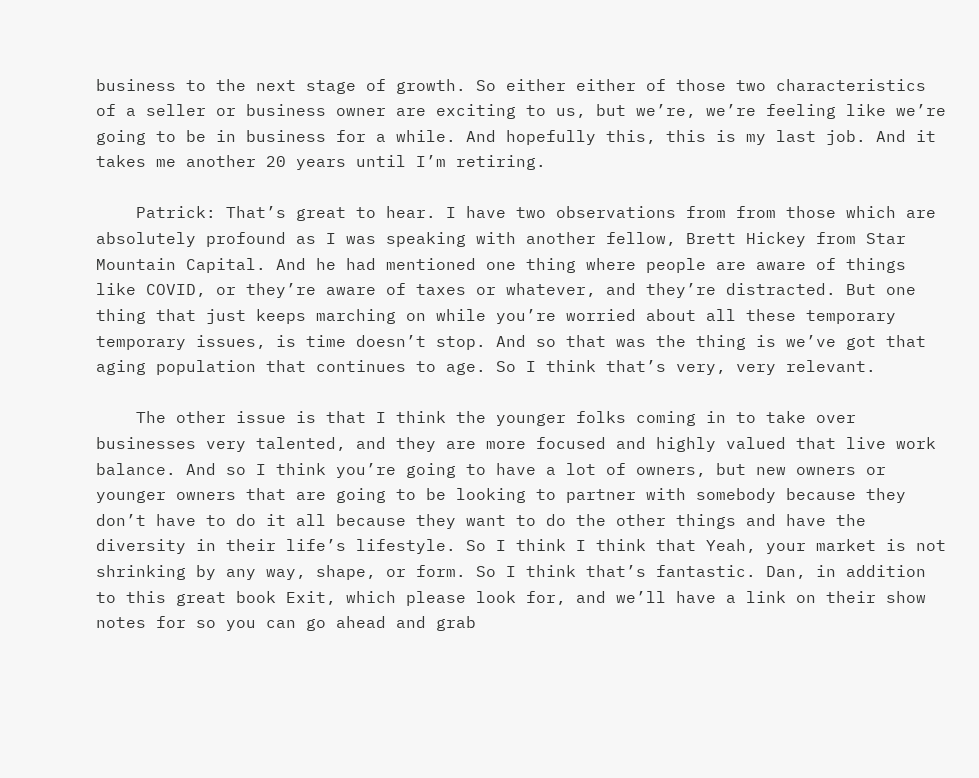business to the next stage of growth. So either either of those two characteristics of a seller or business owner are exciting to us, but we’re, we’re feeling like we’re going to be in business for a while. And hopefully this, this is my last job. And it takes me another 20 years until I’m retiring.

    Patrick: That’s great to hear. I have two observations from from those which are absolutely profound as I was speaking with another fellow, Brett Hickey from Star Mountain Capital. And he had mentioned one thing where people are aware of things like COVID, or they’re aware of taxes or whatever, and they’re distracted. But one thing that just keeps marching on while you’re worried about all these temporary temporary issues, is time doesn’t stop. And so that was the thing is we’ve got that aging population that continues to age. So I think that’s very, very relevant.

    The other issue is that I think the younger folks coming in to take over businesses very talented, and they are more focused and highly valued that live work balance. And so I think you’re going to have a lot of owners, but new owners or younger owners that are going to be looking to partner with somebody because they don’t have to do it all because they want to do the other things and have the diversity in their life’s lifestyle. So I think I think that Yeah, your market is not shrinking by any way, shape, or form. So I think that’s fantastic. Dan, in addition to this great book Exit, which please look for, and we’ll have a link on their show notes for so you can go ahead and grab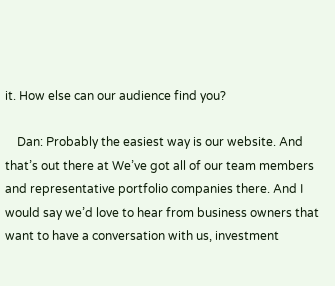it. How else can our audience find you?

    Dan: Probably the easiest way is our website. And that’s out there at We’ve got all of our team members and representative portfolio companies there. And I would say we’d love to hear from business owners that want to have a conversation with us, investment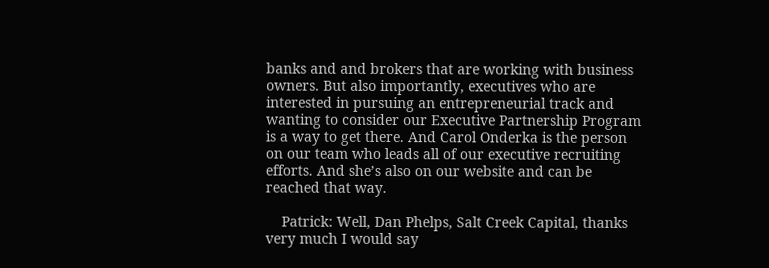banks and and brokers that are working with business owners. But also importantly, executives who are interested in pursuing an entrepreneurial track and wanting to consider our Executive Partnership Program is a way to get there. And Carol Onderka is the person on our team who leads all of our executive recruiting efforts. And she’s also on our website and can be reached that way.

    Patrick: Well, Dan Phelps, Salt Creek Capital, thanks very much I would say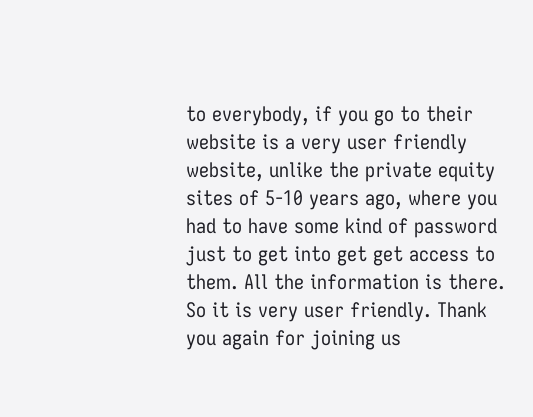to everybody, if you go to their website is a very user friendly website, unlike the private equity sites of 5-10 years ago, where you had to have some kind of password just to get into get get access to them. All the information is there. So it is very user friendly. Thank you again for joining us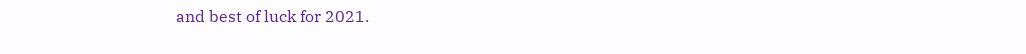and best of luck for 2021.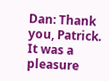Dan: Thank you, Patrick. It was a pleasure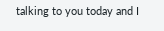talking to you today and I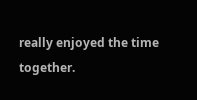really enjoyed the time together.